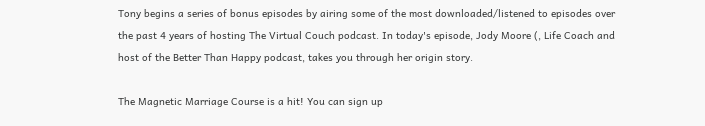Tony begins a series of bonus episodes by airing some of the most downloaded/listened to episodes over the past 4 years of hosting The Virtual Couch podcast. In today's episode, Jody Moore (, Life Coach and host of the Better Than Happy podcast, takes you through her origin story.

The Magnetic Marriage Course is a hit! You can sign up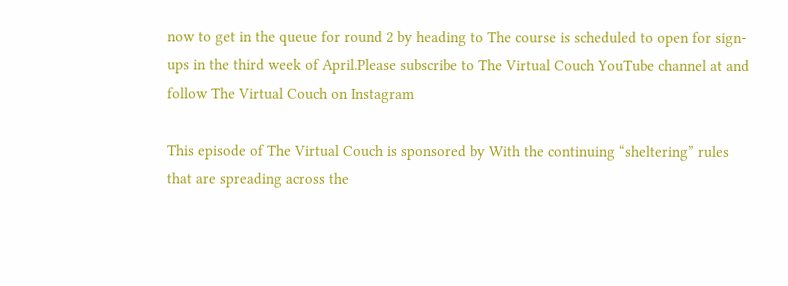now to get in the queue for round 2 by heading to The course is scheduled to open for sign-ups in the third week of April.Please subscribe to The Virtual Couch YouTube channel at and follow The Virtual Couch on Instagram

This episode of The Virtual Couch is sponsored by With the continuing “sheltering” rules that are spreading across the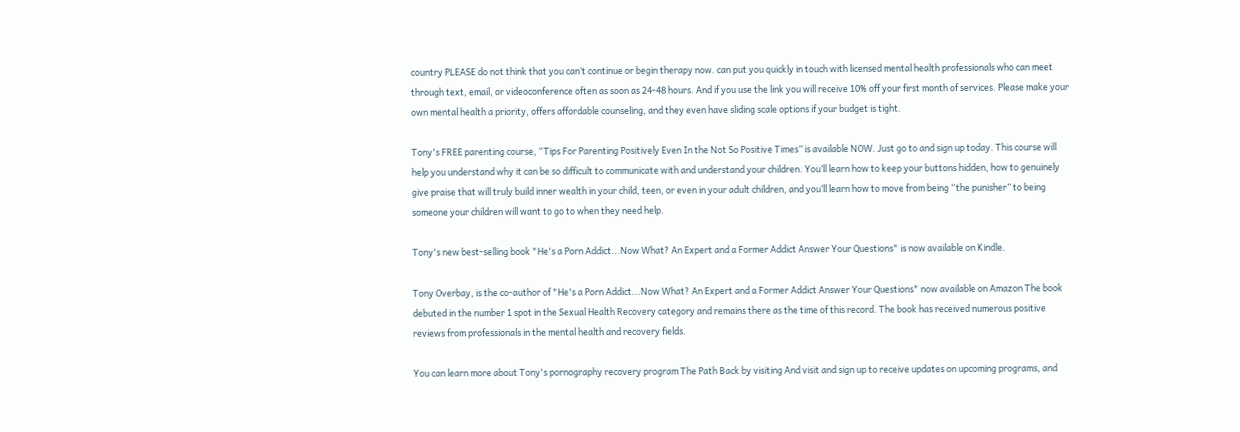country PLEASE do not think that you can’t continue or begin therapy now. can put you quickly in touch with licensed mental health professionals who can meet through text, email, or videoconference often as soon as 24-48 hours. And if you use the link you will receive 10% off your first month of services. Please make your own mental health a priority, offers affordable counseling, and they even have sliding scale options if your budget is tight.

Tony's FREE parenting course, “Tips For Parenting Positively Even In the Not So Positive Times” is available NOW. Just go to and sign up today. This course will help you understand why it can be so difficult to communicate with and understand your children. You’ll learn how to keep your buttons hidden, how to genuinely give praise that will truly build inner wealth in your child, teen, or even in your adult children, and you’ll learn how to move from being “the punisher” to being someone your children will want to go to when they need help.

Tony's new best-selling book "He's a Porn Addict...Now What? An Expert and a Former Addict Answer Your Questions" is now available on Kindle.

Tony Overbay, is the co-author of "He's a Porn Addict...Now What? An Expert and a Former Addict Answer Your Questions" now available on Amazon The book debuted in the number 1 spot in the Sexual Health Recovery category and remains there as the time of this record. The book has received numerous positive reviews from professionals in the mental health and recovery fields.

You can learn more about Tony's pornography recovery program The Path Back by visiting And visit and sign up to receive updates on upcoming programs, and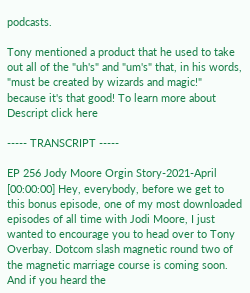podcasts.

Tony mentioned a product that he used to take out all of the "uh's" and "um's" that, in his words, "must be created by wizards and magic!" because it's that good! To learn more about Descript click here

----- TRANSCRIPT -----

EP 256 Jody Moore Orgin Story-2021-April
[00:00:00] Hey, everybody, before we get to this bonus episode, one of my most downloaded episodes of all time with Jodi Moore, I just wanted to encourage you to head over to Tony Overbay. Dotcom slash magnetic round two of the magnetic marriage course is coming soon. And if you heard the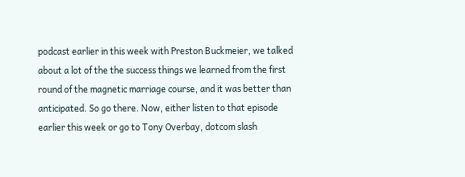podcast earlier in this week with Preston Buckmeier, we talked about a lot of the the success things we learned from the first round of the magnetic marriage course, and it was better than anticipated. So go there. Now, either listen to that episode earlier this week or go to Tony Overbay, dotcom slash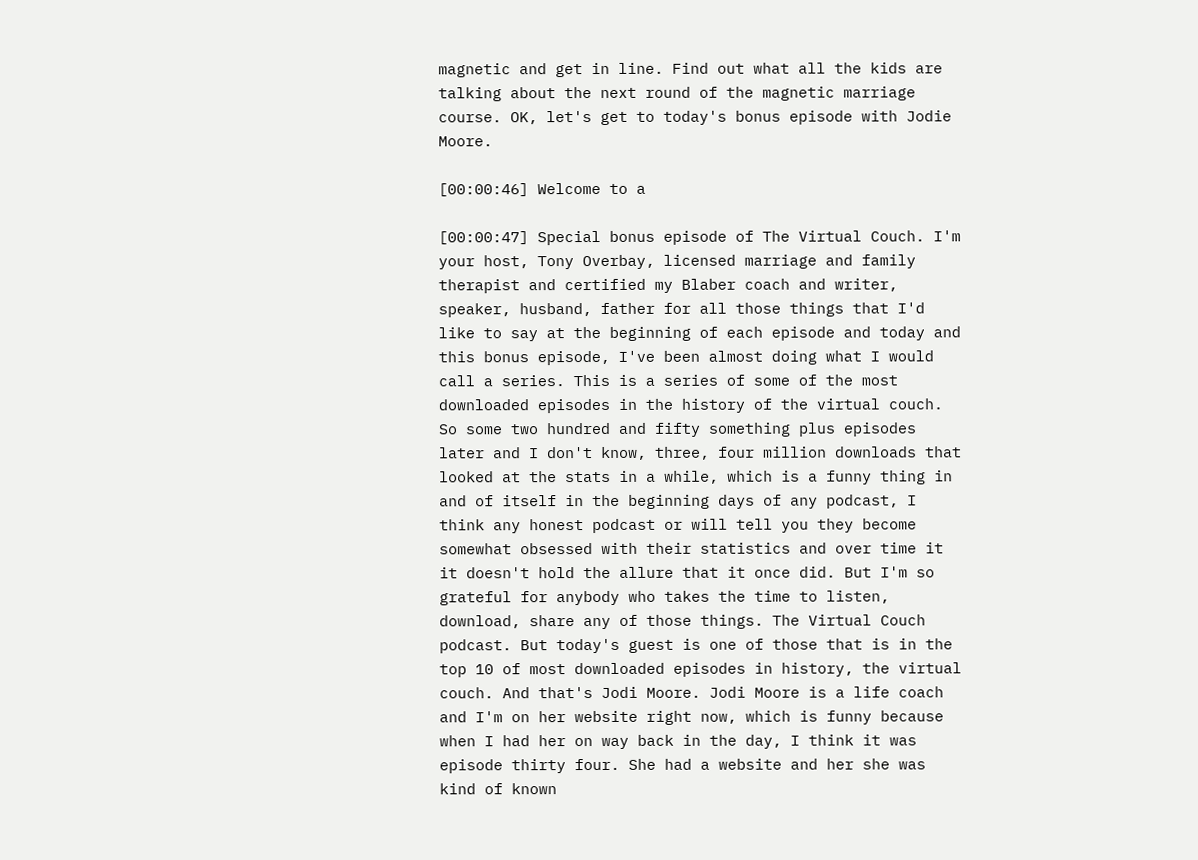magnetic and get in line. Find out what all the kids are talking about the next round of the magnetic marriage course. OK, let's get to today's bonus episode with Jodie Moore.

[00:00:46] Welcome to a

[00:00:47] Special bonus episode of The Virtual Couch. I'm your host, Tony Overbay, licensed marriage and family therapist and certified my Blaber coach and writer, speaker, husband, father for all those things that I'd like to say at the beginning of each episode and today and this bonus episode, I've been almost doing what I would call a series. This is a series of some of the most downloaded episodes in the history of the virtual couch. So some two hundred and fifty something plus episodes later and I don't know, three, four million downloads that looked at the stats in a while, which is a funny thing in and of itself in the beginning days of any podcast, I think any honest podcast or will tell you they become somewhat obsessed with their statistics and over time it it doesn't hold the allure that it once did. But I'm so grateful for anybody who takes the time to listen, download, share any of those things. The Virtual Couch podcast. But today's guest is one of those that is in the top 10 of most downloaded episodes in history, the virtual couch. And that's Jodi Moore. Jodi Moore is a life coach and I'm on her website right now, which is funny because when I had her on way back in the day, I think it was episode thirty four. She had a website and her she was kind of known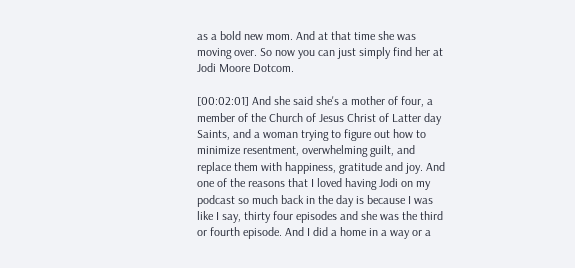as a bold new mom. And at that time she was moving over. So now you can just simply find her at Jodi Moore Dotcom.

[00:02:01] And she said she's a mother of four, a member of the Church of Jesus Christ of Latter day Saints, and a woman trying to figure out how to minimize resentment, overwhelming guilt, and replace them with happiness, gratitude and joy. And one of the reasons that I loved having Jodi on my podcast so much back in the day is because I was like I say, thirty four episodes and she was the third or fourth episode. And I did a home in a way or a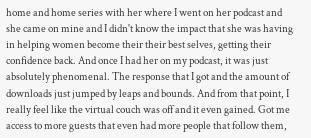home and home series with her where I went on her podcast and she came on mine and I didn't know the impact that she was having in helping women become their their best selves, getting their confidence back. And once I had her on my podcast, it was just absolutely phenomenal. The response that I got and the amount of downloads just jumped by leaps and bounds. And from that point, I really feel like the virtual couch was off and it even gained. Got me access to more guests that even had more people that follow them,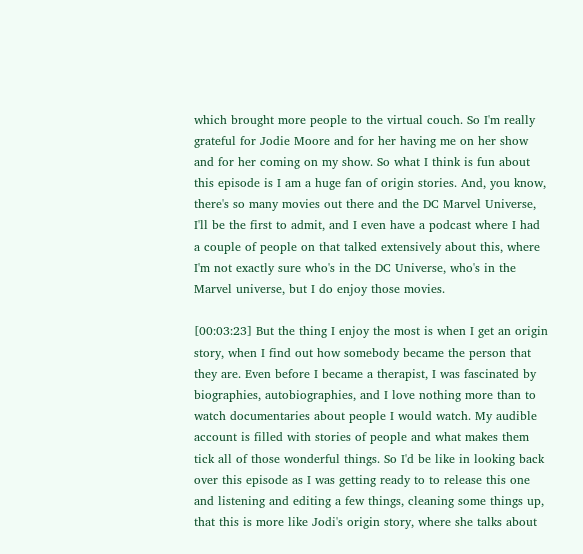which brought more people to the virtual couch. So I'm really grateful for Jodie Moore and for her having me on her show and for her coming on my show. So what I think is fun about this episode is I am a huge fan of origin stories. And, you know, there's so many movies out there and the DC Marvel Universe, I'll be the first to admit, and I even have a podcast where I had a couple of people on that talked extensively about this, where I'm not exactly sure who's in the DC Universe, who's in the Marvel universe, but I do enjoy those movies.

[00:03:23] But the thing I enjoy the most is when I get an origin story, when I find out how somebody became the person that they are. Even before I became a therapist, I was fascinated by biographies, autobiographies, and I love nothing more than to watch documentaries about people I would watch. My audible account is filled with stories of people and what makes them tick all of those wonderful things. So I'd be like in looking back over this episode as I was getting ready to to release this one and listening and editing a few things, cleaning some things up, that this is more like Jodi's origin story, where she talks about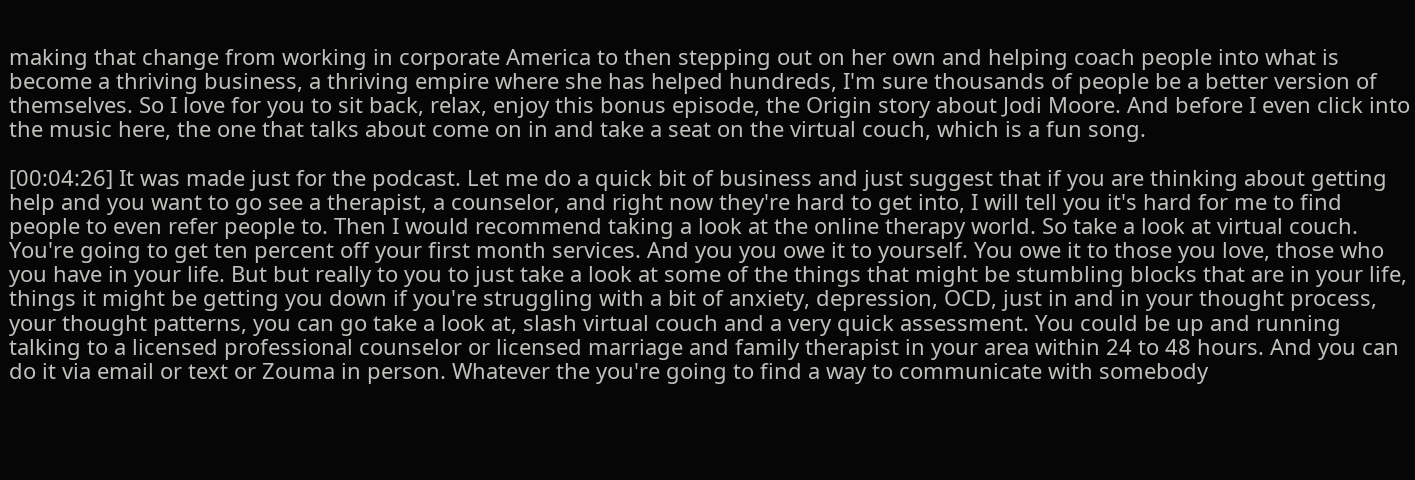making that change from working in corporate America to then stepping out on her own and helping coach people into what is become a thriving business, a thriving empire where she has helped hundreds, I'm sure thousands of people be a better version of themselves. So I love for you to sit back, relax, enjoy this bonus episode, the Origin story about Jodi Moore. And before I even click into the music here, the one that talks about come on in and take a seat on the virtual couch, which is a fun song.

[00:04:26] It was made just for the podcast. Let me do a quick bit of business and just suggest that if you are thinking about getting help and you want to go see a therapist, a counselor, and right now they're hard to get into, I will tell you it's hard for me to find people to even refer people to. Then I would recommend taking a look at the online therapy world. So take a look at virtual couch. You're going to get ten percent off your first month services. And you you owe it to yourself. You owe it to those you love, those who you have in your life. But but really to you to just take a look at some of the things that might be stumbling blocks that are in your life, things it might be getting you down if you're struggling with a bit of anxiety, depression, OCD, just in and in your thought process, your thought patterns, you can go take a look at, slash virtual couch and a very quick assessment. You could be up and running talking to a licensed professional counselor or licensed marriage and family therapist in your area within 24 to 48 hours. And you can do it via email or text or Zouma in person. Whatever the you're going to find a way to communicate with somebody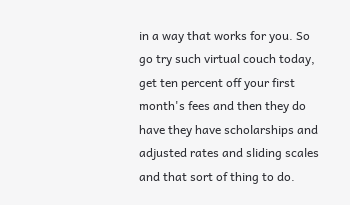in a way that works for you. So go try such virtual couch today, get ten percent off your first month's fees and then they do have they have scholarships and adjusted rates and sliding scales and that sort of thing to do.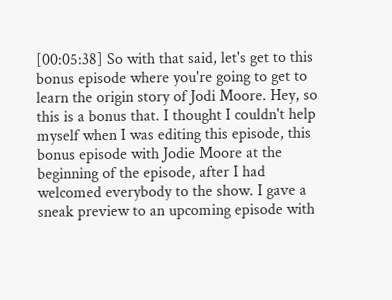[00:05:38] So with that said, let's get to this bonus episode where you're going to get to learn the origin story of Jodi Moore. Hey, so this is a bonus that. I thought I couldn't help myself when I was editing this episode, this bonus episode with Jodie Moore at the beginning of the episode, after I had welcomed everybody to the show. I gave a sneak preview to an upcoming episode with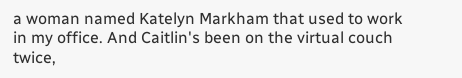a woman named Katelyn Markham that used to work in my office. And Caitlin's been on the virtual couch twice,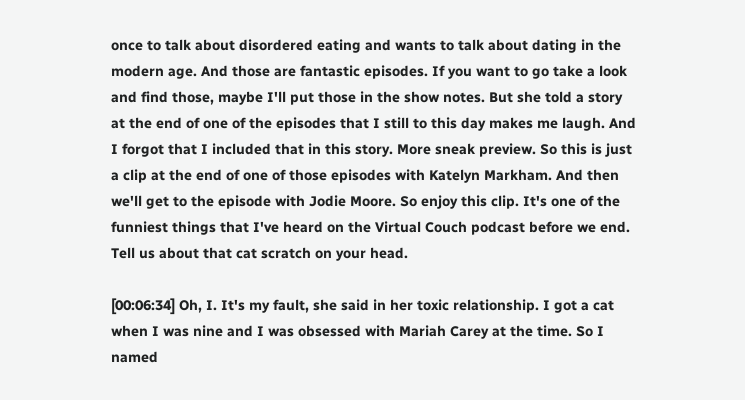once to talk about disordered eating and wants to talk about dating in the modern age. And those are fantastic episodes. If you want to go take a look and find those, maybe I'll put those in the show notes. But she told a story at the end of one of the episodes that I still to this day makes me laugh. And I forgot that I included that in this story. More sneak preview. So this is just a clip at the end of one of those episodes with Katelyn Markham. And then we'll get to the episode with Jodie Moore. So enjoy this clip. It's one of the funniest things that I've heard on the Virtual Couch podcast before we end. Tell us about that cat scratch on your head.

[00:06:34] Oh, I. It's my fault, she said in her toxic relationship. I got a cat when I was nine and I was obsessed with Mariah Carey at the time. So I named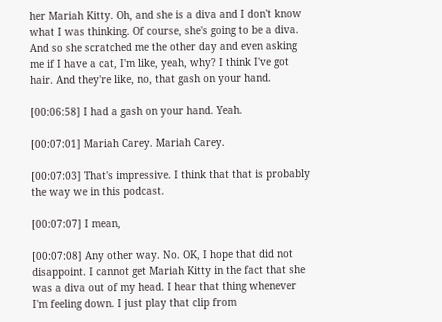her Mariah Kitty. Oh, and she is a diva and I don't know what I was thinking. Of course, she's going to be a diva. And so she scratched me the other day and even asking me if I have a cat, I'm like, yeah, why? I think I've got hair. And they're like, no, that gash on your hand.

[00:06:58] I had a gash on your hand. Yeah.

[00:07:01] Mariah Carey. Mariah Carey.

[00:07:03] That's impressive. I think that that is probably the way we in this podcast.

[00:07:07] I mean,

[00:07:08] Any other way. No. OK, I hope that did not disappoint. I cannot get Mariah Kitty in the fact that she was a diva out of my head. I hear that thing whenever I'm feeling down. I just play that clip from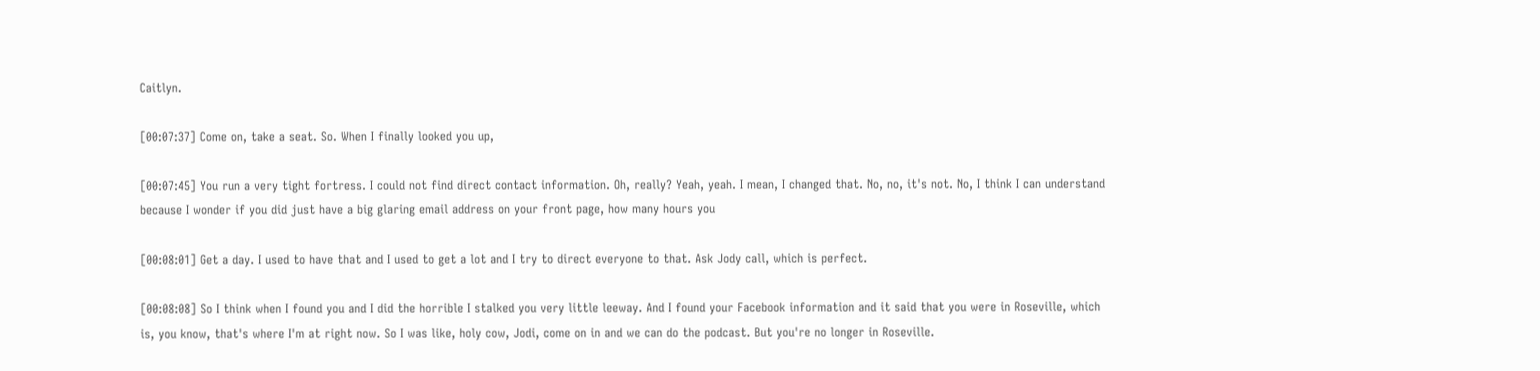Caitlyn.

[00:07:37] Come on, take a seat. So. When I finally looked you up,

[00:07:45] You run a very tight fortress. I could not find direct contact information. Oh, really? Yeah, yeah. I mean, I changed that. No, no, it's not. No, I think I can understand because I wonder if you did just have a big glaring email address on your front page, how many hours you

[00:08:01] Get a day. I used to have that and I used to get a lot and I try to direct everyone to that. Ask Jody call, which is perfect.

[00:08:08] So I think when I found you and I did the horrible I stalked you very little leeway. And I found your Facebook information and it said that you were in Roseville, which is, you know, that's where I'm at right now. So I was like, holy cow, Jodi, come on in and we can do the podcast. But you're no longer in Roseville.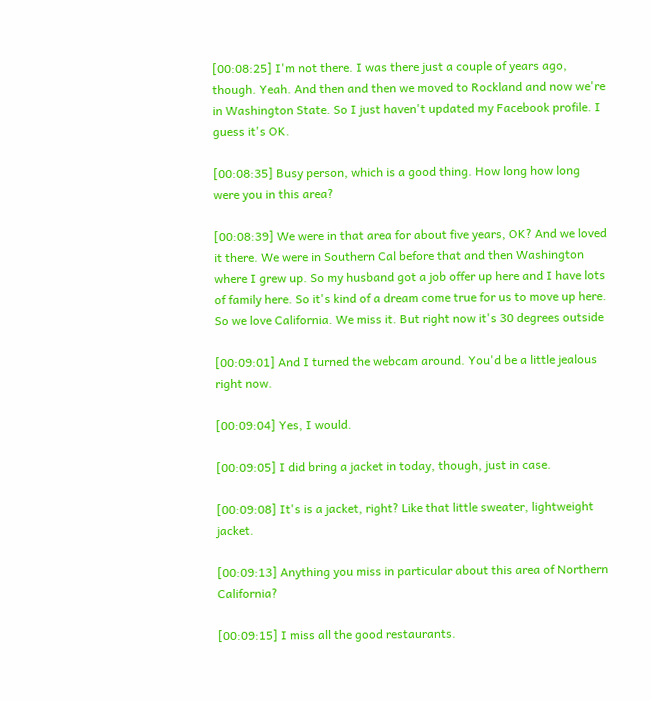[00:08:25] I'm not there. I was there just a couple of years ago, though. Yeah. And then and then we moved to Rockland and now we're in Washington State. So I just haven't updated my Facebook profile. I guess it's OK.

[00:08:35] Busy person, which is a good thing. How long how long were you in this area?

[00:08:39] We were in that area for about five years, OK? And we loved it there. We were in Southern Cal before that and then Washington where I grew up. So my husband got a job offer up here and I have lots of family here. So it's kind of a dream come true for us to move up here. So we love California. We miss it. But right now it's 30 degrees outside

[00:09:01] And I turned the webcam around. You'd be a little jealous right now.

[00:09:04] Yes, I would.

[00:09:05] I did bring a jacket in today, though, just in case.

[00:09:08] It's is a jacket, right? Like that little sweater, lightweight jacket.

[00:09:13] Anything you miss in particular about this area of Northern California?

[00:09:15] I miss all the good restaurants.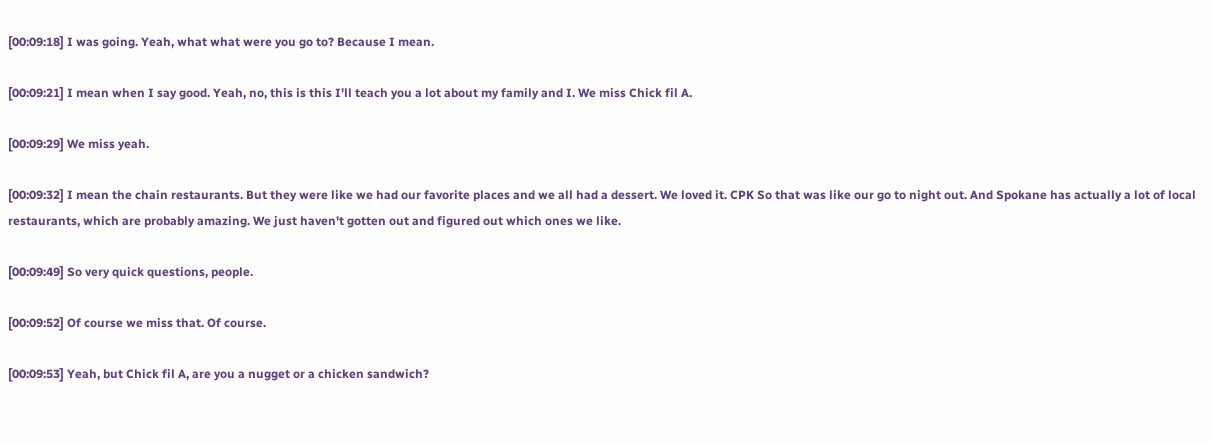[00:09:18] I was going. Yeah, what what were you go to? Because I mean.

[00:09:21] I mean when I say good. Yeah, no, this is this I'll teach you a lot about my family and I. We miss Chick fil A.

[00:09:29] We miss yeah.

[00:09:32] I mean the chain restaurants. But they were like we had our favorite places and we all had a dessert. We loved it. CPK So that was like our go to night out. And Spokane has actually a lot of local restaurants, which are probably amazing. We just haven't gotten out and figured out which ones we like.

[00:09:49] So very quick questions, people.

[00:09:52] Of course we miss that. Of course.

[00:09:53] Yeah, but Chick fil A, are you a nugget or a chicken sandwich?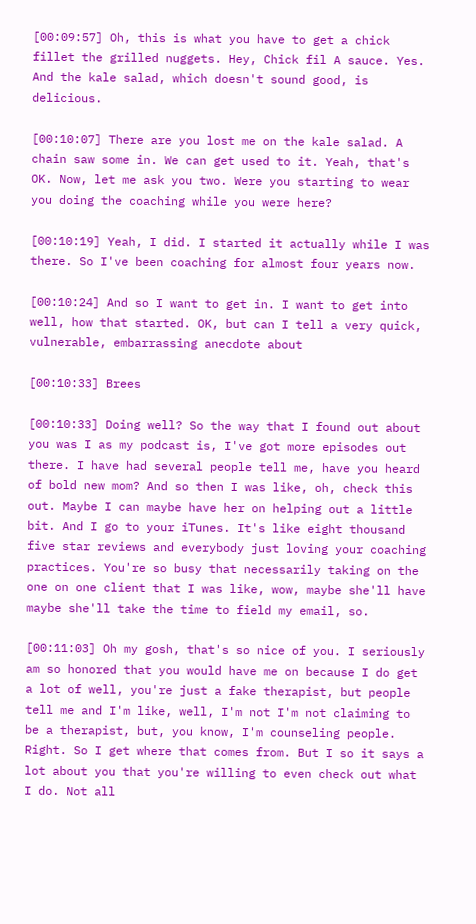[00:09:57] Oh, this is what you have to get a chick fillet the grilled nuggets. Hey, Chick fil A sauce. Yes. And the kale salad, which doesn't sound good, is delicious.

[00:10:07] There are you lost me on the kale salad. A chain saw some in. We can get used to it. Yeah, that's OK. Now, let me ask you two. Were you starting to wear you doing the coaching while you were here?

[00:10:19] Yeah, I did. I started it actually while I was there. So I've been coaching for almost four years now.

[00:10:24] And so I want to get in. I want to get into well, how that started. OK, but can I tell a very quick, vulnerable, embarrassing anecdote about

[00:10:33] Brees

[00:10:33] Doing well? So the way that I found out about you was I as my podcast is, I've got more episodes out there. I have had several people tell me, have you heard of bold new mom? And so then I was like, oh, check this out. Maybe I can maybe have her on helping out a little bit. And I go to your iTunes. It's like eight thousand five star reviews and everybody just loving your coaching practices. You're so busy that necessarily taking on the one on one client that I was like, wow, maybe she'll have maybe she'll take the time to field my email, so.

[00:11:03] Oh my gosh, that's so nice of you. I seriously am so honored that you would have me on because I do get a lot of well, you're just a fake therapist, but people tell me and I'm like, well, I'm not I'm not claiming to be a therapist, but, you know, I'm counseling people. Right. So I get where that comes from. But I so it says a lot about you that you're willing to even check out what I do. Not all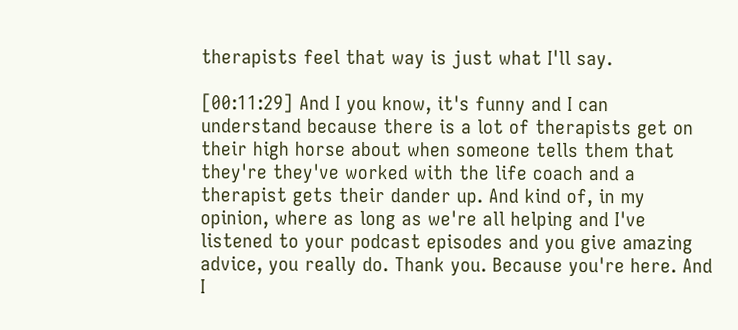therapists feel that way is just what I'll say.

[00:11:29] And I you know, it's funny and I can understand because there is a lot of therapists get on their high horse about when someone tells them that they're they've worked with the life coach and a therapist gets their dander up. And kind of, in my opinion, where as long as we're all helping and I've listened to your podcast episodes and you give amazing advice, you really do. Thank you. Because you're here. And I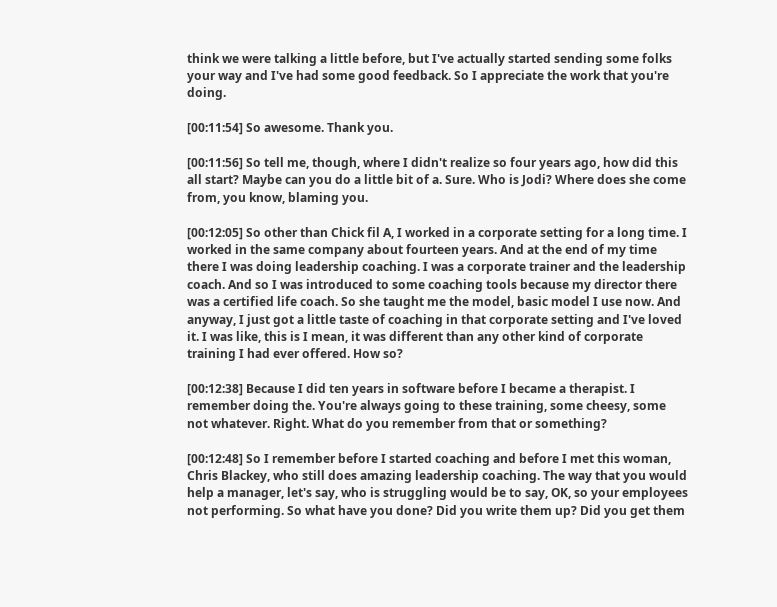think we were talking a little before, but I've actually started sending some folks your way and I've had some good feedback. So I appreciate the work that you're doing.

[00:11:54] So awesome. Thank you.

[00:11:56] So tell me, though, where I didn't realize so four years ago, how did this all start? Maybe can you do a little bit of a. Sure. Who is Jodi? Where does she come from, you know, blaming you.

[00:12:05] So other than Chick fil A, I worked in a corporate setting for a long time. I worked in the same company about fourteen years. And at the end of my time there I was doing leadership coaching. I was a corporate trainer and the leadership coach. And so I was introduced to some coaching tools because my director there was a certified life coach. So she taught me the model, basic model I use now. And anyway, I just got a little taste of coaching in that corporate setting and I've loved it. I was like, this is I mean, it was different than any other kind of corporate training I had ever offered. How so?

[00:12:38] Because I did ten years in software before I became a therapist. I remember doing the. You're always going to these training, some cheesy, some not whatever. Right. What do you remember from that or something?

[00:12:48] So I remember before I started coaching and before I met this woman, Chris Blackey, who still does amazing leadership coaching. The way that you would help a manager, let's say, who is struggling would be to say, OK, so your employees not performing. So what have you done? Did you write them up? Did you get them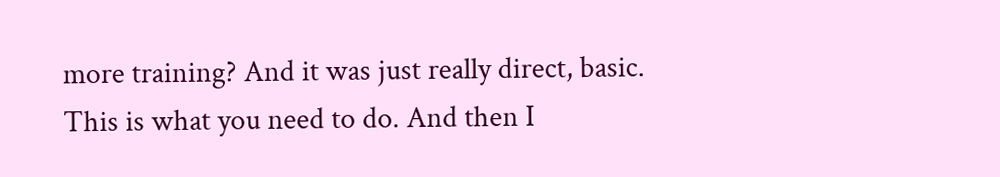more training? And it was just really direct, basic. This is what you need to do. And then I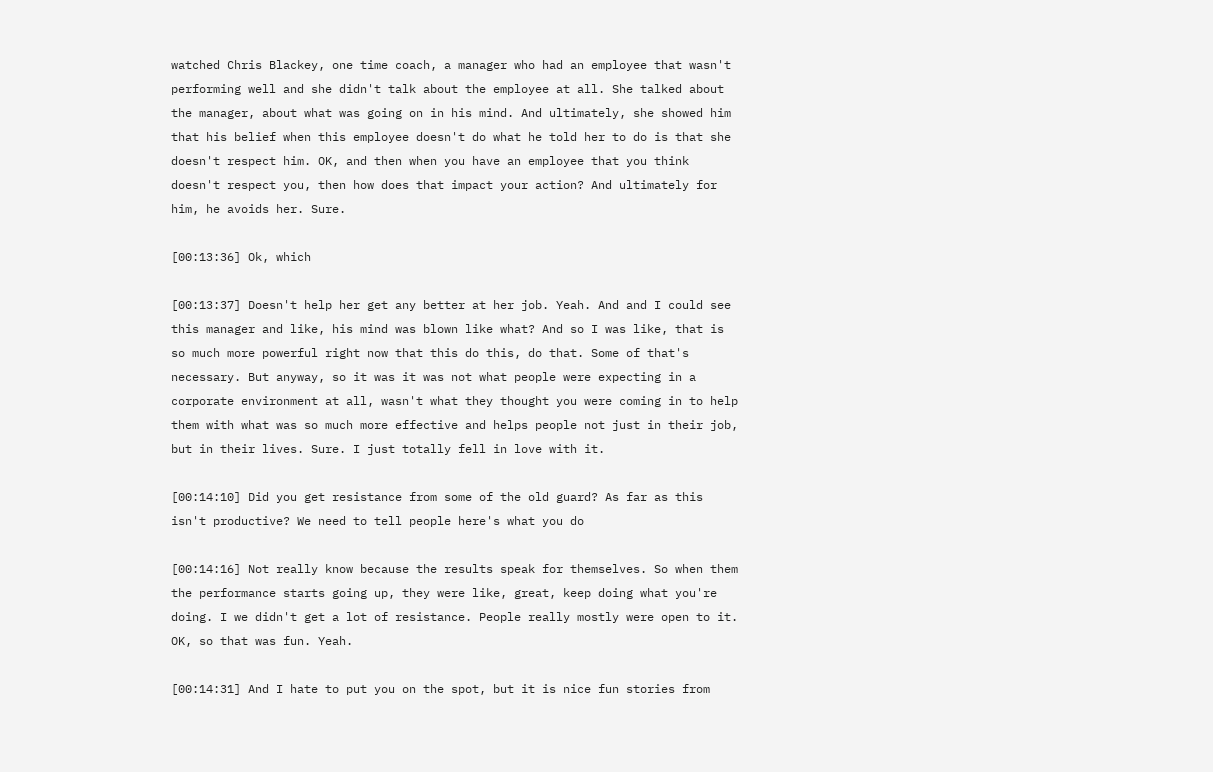watched Chris Blackey, one time coach, a manager who had an employee that wasn't performing well and she didn't talk about the employee at all. She talked about the manager, about what was going on in his mind. And ultimately, she showed him that his belief when this employee doesn't do what he told her to do is that she doesn't respect him. OK, and then when you have an employee that you think doesn't respect you, then how does that impact your action? And ultimately for him, he avoids her. Sure.

[00:13:36] Ok, which

[00:13:37] Doesn't help her get any better at her job. Yeah. And and I could see this manager and like, his mind was blown like what? And so I was like, that is so much more powerful right now that this do this, do that. Some of that's necessary. But anyway, so it was it was not what people were expecting in a corporate environment at all, wasn't what they thought you were coming in to help them with what was so much more effective and helps people not just in their job, but in their lives. Sure. I just totally fell in love with it.

[00:14:10] Did you get resistance from some of the old guard? As far as this isn't productive? We need to tell people here's what you do

[00:14:16] Not really know because the results speak for themselves. So when them the performance starts going up, they were like, great, keep doing what you're doing. I we didn't get a lot of resistance. People really mostly were open to it. OK, so that was fun. Yeah.

[00:14:31] And I hate to put you on the spot, but it is nice fun stories from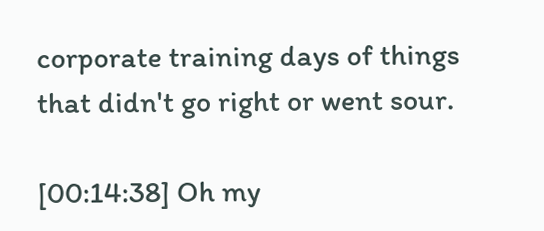corporate training days of things that didn't go right or went sour.

[00:14:38] Oh my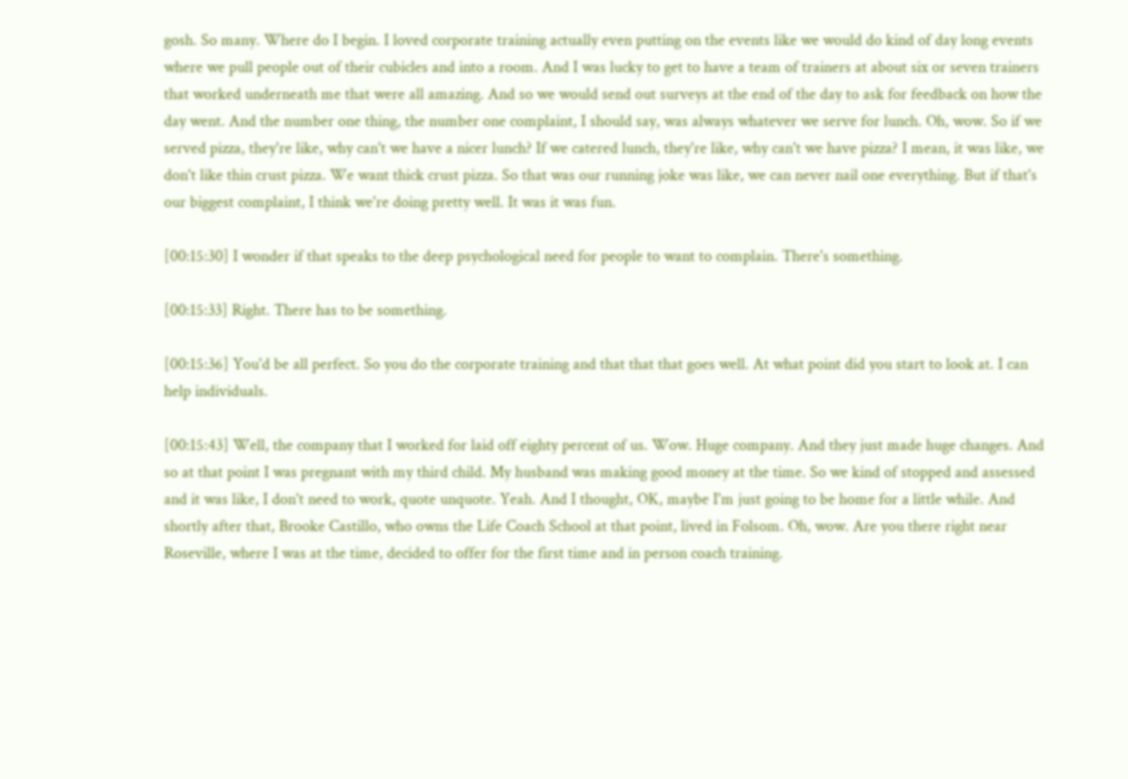gosh. So many. Where do I begin. I loved corporate training actually even putting on the events like we would do kind of day long events where we pull people out of their cubicles and into a room. And I was lucky to get to have a team of trainers at about six or seven trainers that worked underneath me that were all amazing. And so we would send out surveys at the end of the day to ask for feedback on how the day went. And the number one thing, the number one complaint, I should say, was always whatever we serve for lunch. Oh, wow. So if we served pizza, they're like, why can't we have a nicer lunch? If we catered lunch, they're like, why can't we have pizza? I mean, it was like, we don't like thin crust pizza. We want thick crust pizza. So that was our running joke was like, we can never nail one everything. But if that's our biggest complaint, I think we're doing pretty well. It was it was fun.

[00:15:30] I wonder if that speaks to the deep psychological need for people to want to complain. There's something.

[00:15:33] Right. There has to be something.

[00:15:36] You'd be all perfect. So you do the corporate training and that that that goes well. At what point did you start to look at. I can help individuals.

[00:15:43] Well, the company that I worked for laid off eighty percent of us. Wow. Huge company. And they just made huge changes. And so at that point I was pregnant with my third child. My husband was making good money at the time. So we kind of stopped and assessed and it was like, I don't need to work, quote unquote. Yeah. And I thought, OK, maybe I'm just going to be home for a little while. And shortly after that, Brooke Castillo, who owns the Life Coach School at that point, lived in Folsom. Oh, wow. Are you there right near Roseville, where I was at the time, decided to offer for the first time and in person coach training.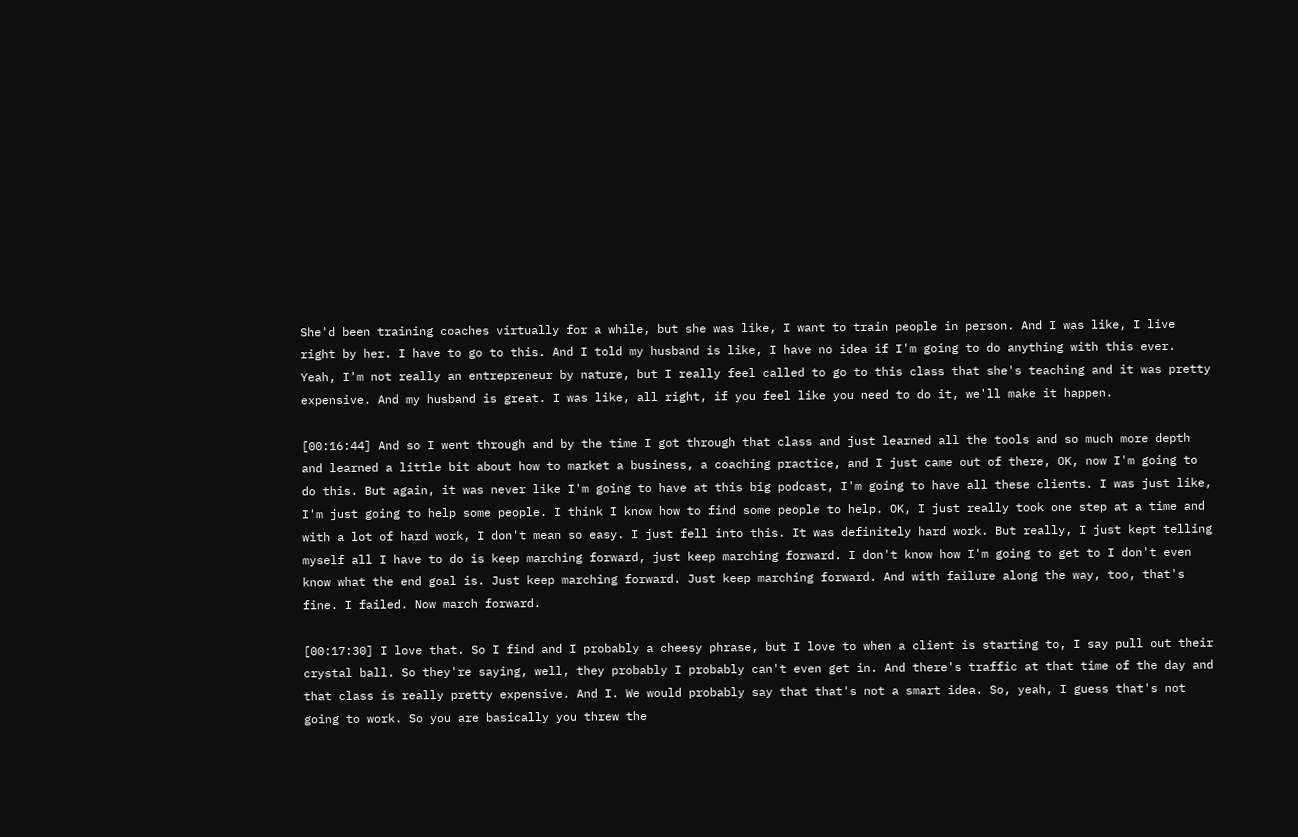She'd been training coaches virtually for a while, but she was like, I want to train people in person. And I was like, I live right by her. I have to go to this. And I told my husband is like, I have no idea if I'm going to do anything with this ever. Yeah, I'm not really an entrepreneur by nature, but I really feel called to go to this class that she's teaching and it was pretty expensive. And my husband is great. I was like, all right, if you feel like you need to do it, we'll make it happen.

[00:16:44] And so I went through and by the time I got through that class and just learned all the tools and so much more depth and learned a little bit about how to market a business, a coaching practice, and I just came out of there, OK, now I'm going to do this. But again, it was never like I'm going to have at this big podcast, I'm going to have all these clients. I was just like, I'm just going to help some people. I think I know how to find some people to help. OK, I just really took one step at a time and with a lot of hard work, I don't mean so easy. I just fell into this. It was definitely hard work. But really, I just kept telling myself all I have to do is keep marching forward, just keep marching forward. I don't know how I'm going to get to I don't even know what the end goal is. Just keep marching forward. Just keep marching forward. And with failure along the way, too, that's fine. I failed. Now march forward.

[00:17:30] I love that. So I find and I probably a cheesy phrase, but I love to when a client is starting to, I say pull out their crystal ball. So they're saying, well, they probably I probably can't even get in. And there's traffic at that time of the day and that class is really pretty expensive. And I. We would probably say that that's not a smart idea. So, yeah, I guess that's not going to work. So you are basically you threw the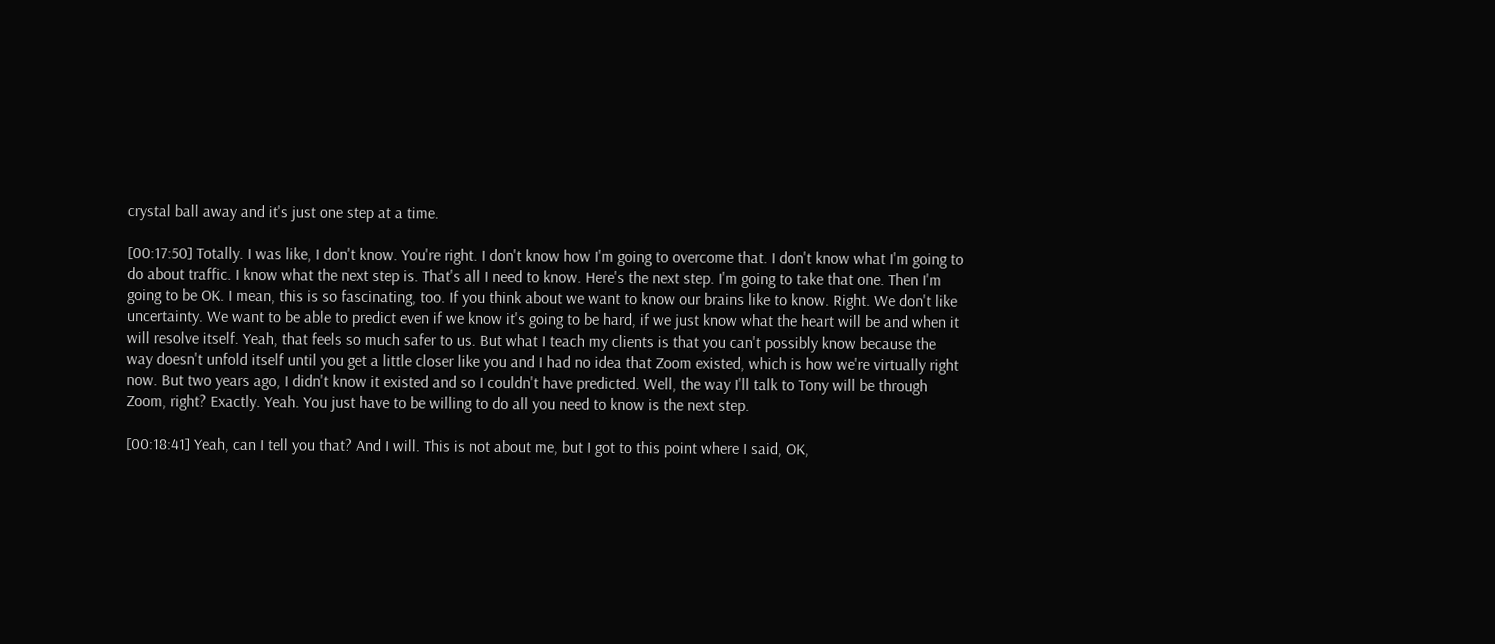crystal ball away and it's just one step at a time.

[00:17:50] Totally. I was like, I don't know. You're right. I don't know how I'm going to overcome that. I don't know what I'm going to do about traffic. I know what the next step is. That's all I need to know. Here's the next step. I'm going to take that one. Then I'm going to be OK. I mean, this is so fascinating, too. If you think about we want to know our brains like to know. Right. We don't like uncertainty. We want to be able to predict even if we know it's going to be hard, if we just know what the heart will be and when it will resolve itself. Yeah, that feels so much safer to us. But what I teach my clients is that you can't possibly know because the way doesn't unfold itself until you get a little closer like you and I had no idea that Zoom existed, which is how we're virtually right now. But two years ago, I didn't know it existed and so I couldn't have predicted. Well, the way I'll talk to Tony will be through Zoom, right? Exactly. Yeah. You just have to be willing to do all you need to know is the next step.

[00:18:41] Yeah, can I tell you that? And I will. This is not about me, but I got to this point where I said, OK,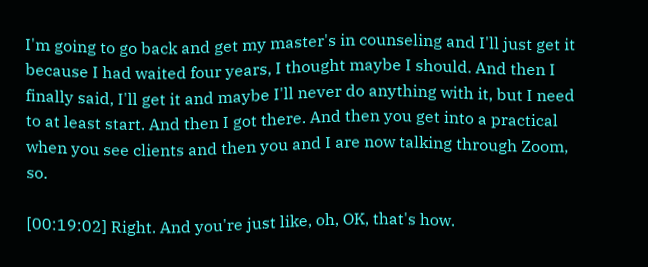I'm going to go back and get my master's in counseling and I'll just get it because I had waited four years, I thought maybe I should. And then I finally said, I'll get it and maybe I'll never do anything with it, but I need to at least start. And then I got there. And then you get into a practical when you see clients and then you and I are now talking through Zoom, so.

[00:19:02] Right. And you're just like, oh, OK, that's how.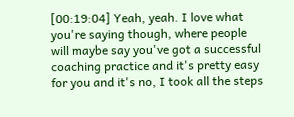[00:19:04] Yeah, yeah. I love what you're saying though, where people will maybe say you've got a successful coaching practice and it's pretty easy for you and it's no, I took all the steps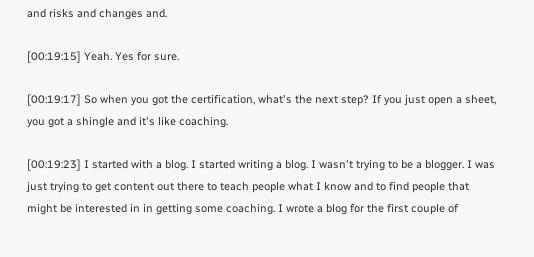and risks and changes and.

[00:19:15] Yeah. Yes for sure.

[00:19:17] So when you got the certification, what's the next step? If you just open a sheet, you got a shingle and it's like coaching.

[00:19:23] I started with a blog. I started writing a blog. I wasn't trying to be a blogger. I was just trying to get content out there to teach people what I know and to find people that might be interested in in getting some coaching. I wrote a blog for the first couple of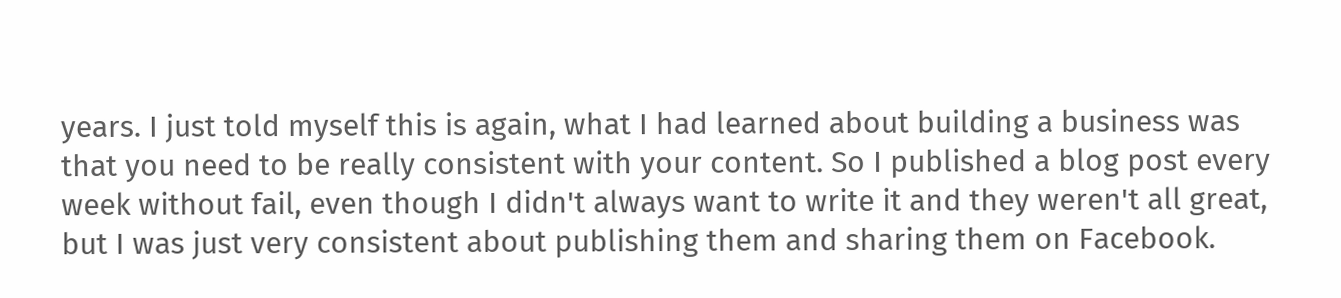years. I just told myself this is again, what I had learned about building a business was that you need to be really consistent with your content. So I published a blog post every week without fail, even though I didn't always want to write it and they weren't all great, but I was just very consistent about publishing them and sharing them on Facebook.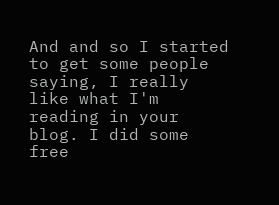And and so I started to get some people saying, I really like what I'm reading in your blog. I did some free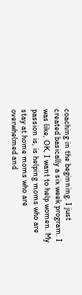coaching in the beginning. I just created basically a six week program. I was like, OK, I want to help women. My passion is, is helping moms who are stay at home moms who are overwhelmed and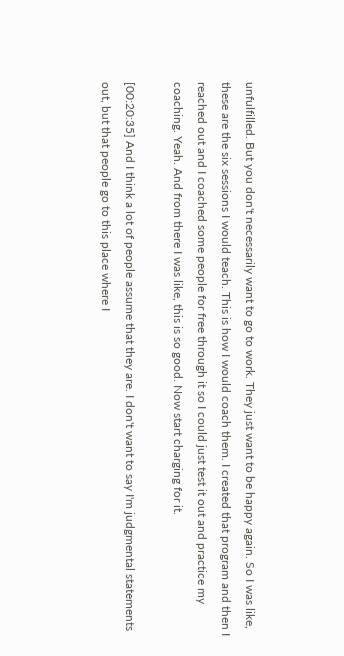unfulfilled. But you don't necessarily want to go to work. They just want to be happy again. So I was like, these are the six sessions I would teach. This is how I would coach them. I created that program and then I reached out and I coached some people for free through it so I could just test it out and practice my coaching. Yeah. And from there I was like, this is so good. Now start charging for it.

[00:20:35] And I think a lot of people assume that they are. I don't want to say I'm judgmental statements out, but that people go to this place where I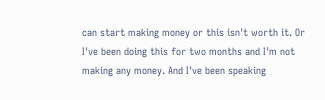can start making money or this isn't worth it. Or I've been doing this for two months and I'm not making any money. And I've been speaking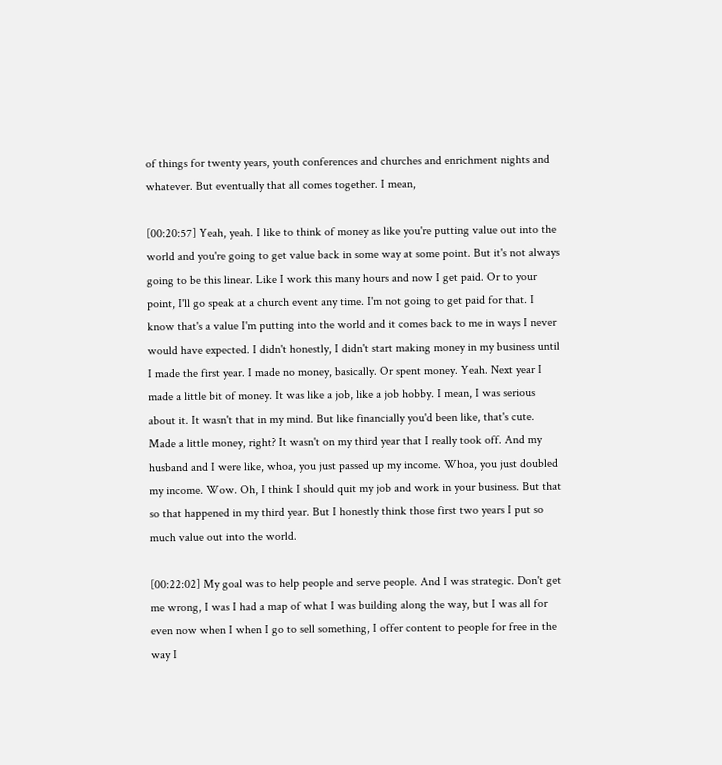of things for twenty years, youth conferences and churches and enrichment nights and whatever. But eventually that all comes together. I mean,

[00:20:57] Yeah, yeah. I like to think of money as like you're putting value out into the world and you're going to get value back in some way at some point. But it's not always going to be this linear. Like I work this many hours and now I get paid. Or to your point, I'll go speak at a church event any time. I'm not going to get paid for that. I know that's a value I'm putting into the world and it comes back to me in ways I never would have expected. I didn't honestly, I didn't start making money in my business until I made the first year. I made no money, basically. Or spent money. Yeah. Next year I made a little bit of money. It was like a job, like a job hobby. I mean, I was serious about it. It wasn't that in my mind. But like financially you'd been like, that's cute. Made a little money, right? It wasn't on my third year that I really took off. And my husband and I were like, whoa, you just passed up my income. Whoa, you just doubled my income. Wow. Oh, I think I should quit my job and work in your business. But that so that happened in my third year. But I honestly think those first two years I put so much value out into the world.

[00:22:02] My goal was to help people and serve people. And I was strategic. Don't get me wrong, I was I had a map of what I was building along the way, but I was all for even now when I when I go to sell something, I offer content to people for free in the way I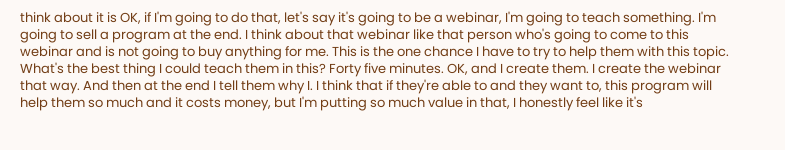think about it is OK, if I'm going to do that, let's say it's going to be a webinar, I'm going to teach something. I'm going to sell a program at the end. I think about that webinar like that person who's going to come to this webinar and is not going to buy anything for me. This is the one chance I have to try to help them with this topic. What's the best thing I could teach them in this? Forty five minutes. OK, and I create them. I create the webinar that way. And then at the end I tell them why I. I think that if they're able to and they want to, this program will help them so much and it costs money, but I'm putting so much value in that, I honestly feel like it's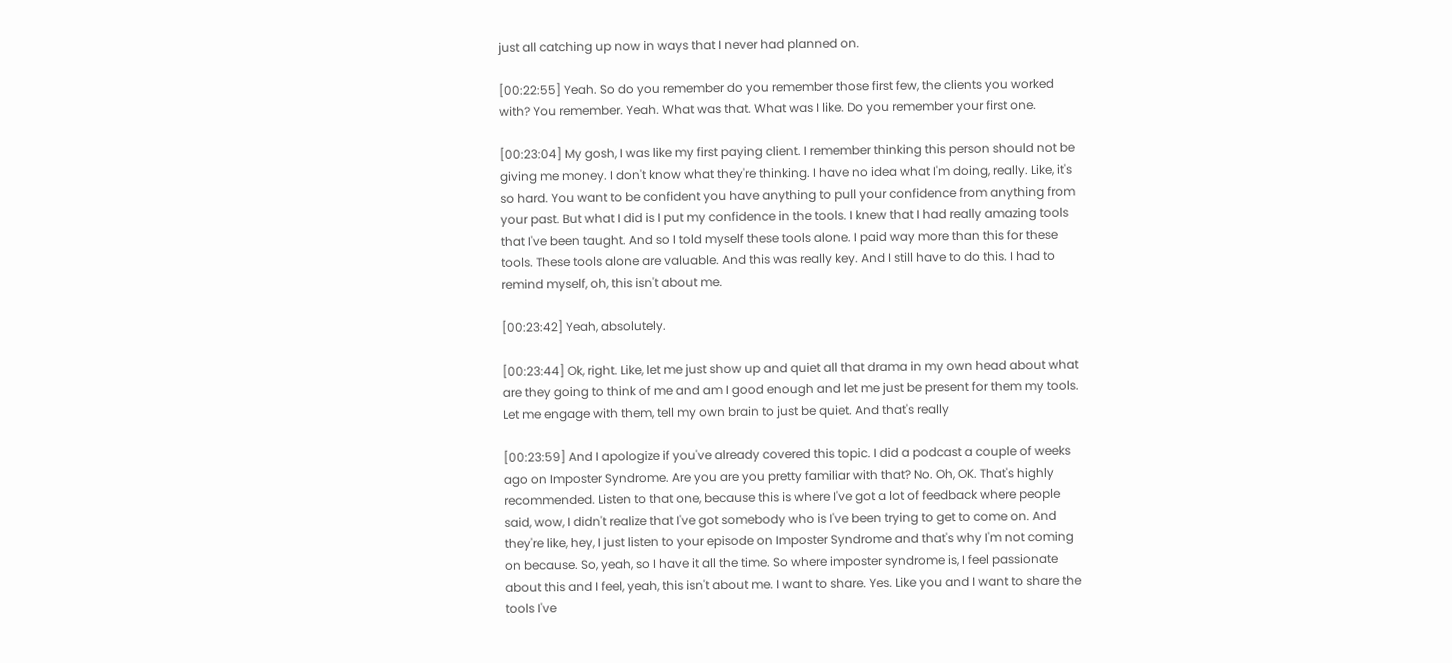just all catching up now in ways that I never had planned on.

[00:22:55] Yeah. So do you remember do you remember those first few, the clients you worked with? You remember. Yeah. What was that. What was I like. Do you remember your first one.

[00:23:04] My gosh, I was like my first paying client. I remember thinking this person should not be giving me money. I don't know what they're thinking. I have no idea what I'm doing, really. Like, it's so hard. You want to be confident you have anything to pull your confidence from anything from your past. But what I did is I put my confidence in the tools. I knew that I had really amazing tools that I've been taught. And so I told myself these tools alone. I paid way more than this for these tools. These tools alone are valuable. And this was really key. And I still have to do this. I had to remind myself, oh, this isn't about me.

[00:23:42] Yeah, absolutely.

[00:23:44] Ok, right. Like, let me just show up and quiet all that drama in my own head about what are they going to think of me and am I good enough and let me just be present for them my tools. Let me engage with them, tell my own brain to just be quiet. And that's really

[00:23:59] And I apologize if you've already covered this topic. I did a podcast a couple of weeks ago on Imposter Syndrome. Are you are you pretty familiar with that? No. Oh, OK. That's highly recommended. Listen to that one, because this is where I've got a lot of feedback where people said, wow, I didn't realize that I've got somebody who is I've been trying to get to come on. And they're like, hey, I just listen to your episode on Imposter Syndrome and that's why I'm not coming on because. So, yeah, so I have it all the time. So where imposter syndrome is, I feel passionate about this and I feel, yeah, this isn't about me. I want to share. Yes. Like you and I want to share the tools I've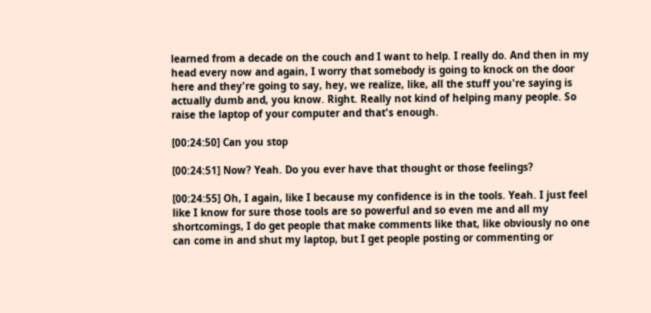learned from a decade on the couch and I want to help. I really do. And then in my head every now and again, I worry that somebody is going to knock on the door here and they're going to say, hey, we realize, like, all the stuff you're saying is actually dumb and, you know. Right. Really not kind of helping many people. So raise the laptop of your computer and that's enough.

[00:24:50] Can you stop

[00:24:51] Now? Yeah. Do you ever have that thought or those feelings?

[00:24:55] Oh, I again, like I because my confidence is in the tools. Yeah. I just feel like I know for sure those tools are so powerful and so even me and all my shortcomings, I do get people that make comments like that, like obviously no one can come in and shut my laptop, but I get people posting or commenting or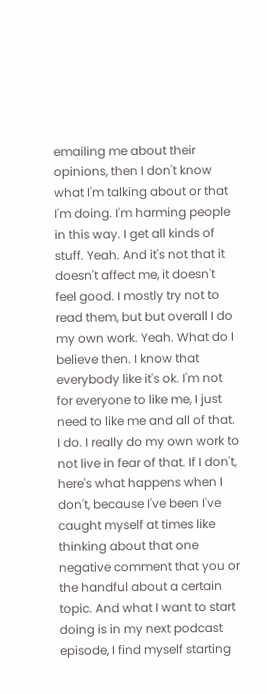emailing me about their opinions, then I don't know what I'm talking about or that I'm doing. I'm harming people in this way. I get all kinds of stuff. Yeah. And it's not that it doesn't affect me, it doesn't feel good. I mostly try not to read them, but but overall I do my own work. Yeah. What do I believe then. I know that everybody like it's ok. I'm not for everyone to like me, I just need to like me and all of that. I do. I really do my own work to not live in fear of that. If I don't, here's what happens when I don't, because I've been I've caught myself at times like thinking about that one negative comment that you or the handful about a certain topic. And what I want to start doing is in my next podcast episode, I find myself starting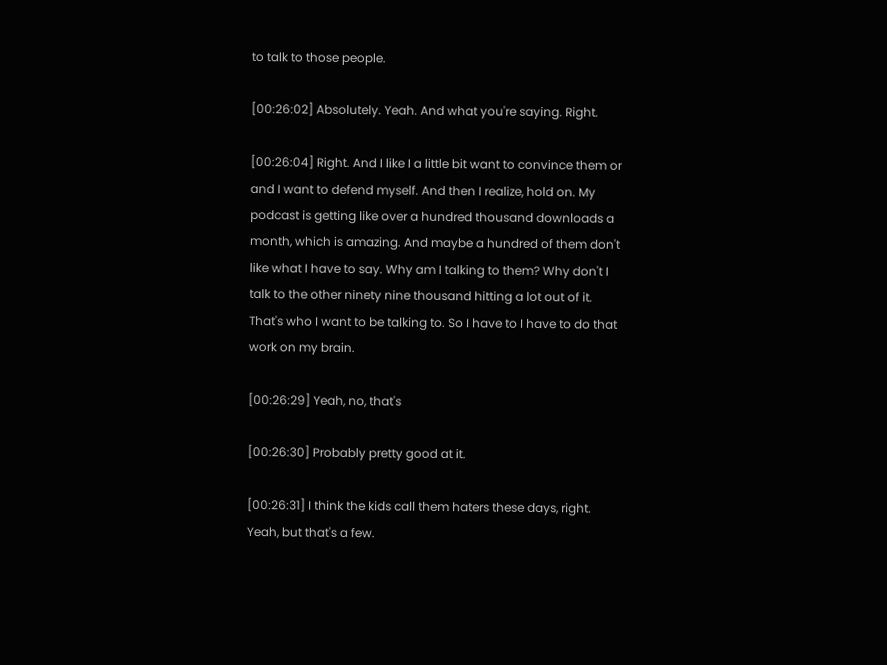to talk to those people.

[00:26:02] Absolutely. Yeah. And what you're saying. Right.

[00:26:04] Right. And I like I a little bit want to convince them or and I want to defend myself. And then I realize, hold on. My podcast is getting like over a hundred thousand downloads a month, which is amazing. And maybe a hundred of them don't like what I have to say. Why am I talking to them? Why don't I talk to the other ninety nine thousand hitting a lot out of it. That's who I want to be talking to. So I have to I have to do that work on my brain.

[00:26:29] Yeah, no, that's

[00:26:30] Probably pretty good at it.

[00:26:31] I think the kids call them haters these days, right. Yeah, but that's a few.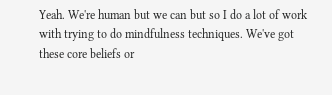Yeah. We're human but we can but so I do a lot of work with trying to do mindfulness techniques. We've got these core beliefs or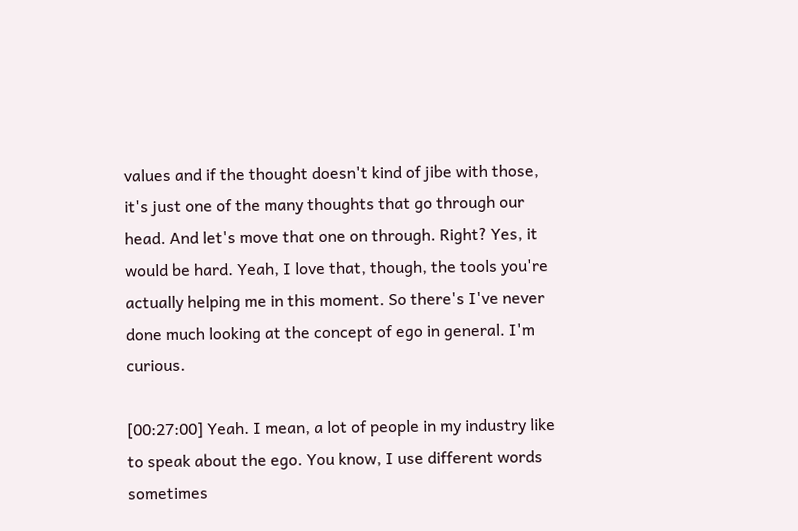values and if the thought doesn't kind of jibe with those, it's just one of the many thoughts that go through our head. And let's move that one on through. Right? Yes, it would be hard. Yeah, I love that, though, the tools you're actually helping me in this moment. So there's I've never done much looking at the concept of ego in general. I'm curious.

[00:27:00] Yeah. I mean, a lot of people in my industry like to speak about the ego. You know, I use different words sometimes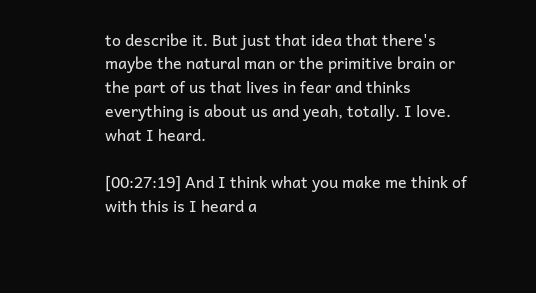to describe it. But just that idea that there's maybe the natural man or the primitive brain or the part of us that lives in fear and thinks everything is about us and yeah, totally. I love. what I heard.

[00:27:19] And I think what you make me think of with this is I heard a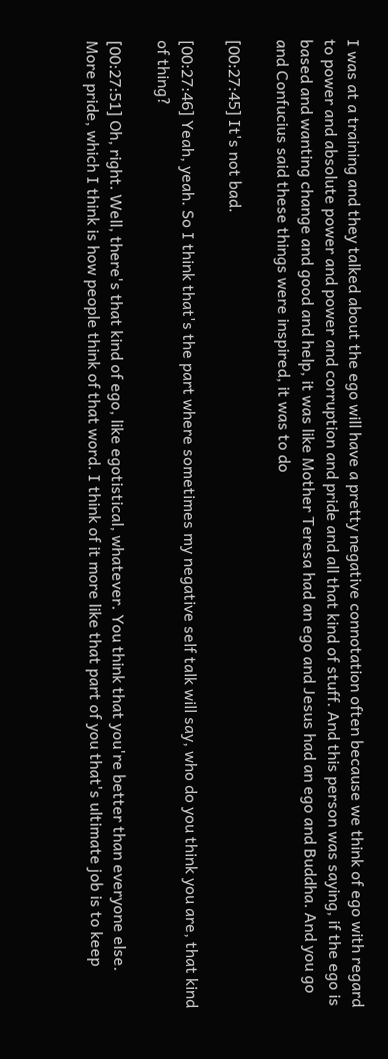I was at a training and they talked about the ego will have a pretty negative connotation often because we think of ego with regard to power and absolute power and power and corruption and pride and all that kind of stuff. And this person was saying, if the ego is based and wanting change and good and help, it was like Mother Teresa had an ego and Jesus had an ego and Buddha. And you go and Confucius said these things were inspired, it was to do

[00:27:45] It's not bad.

[00:27:46] Yeah, yeah. So I think that's the part where sometimes my negative self talk will say, who do you think you are, that kind of thing?

[00:27:51] Oh, right. Well, there's that kind of ego, like egotistical, whatever. You think that you're better than everyone else. More pride, which I think is how people think of that word. I think of it more like that part of you that's ultimate job is to keep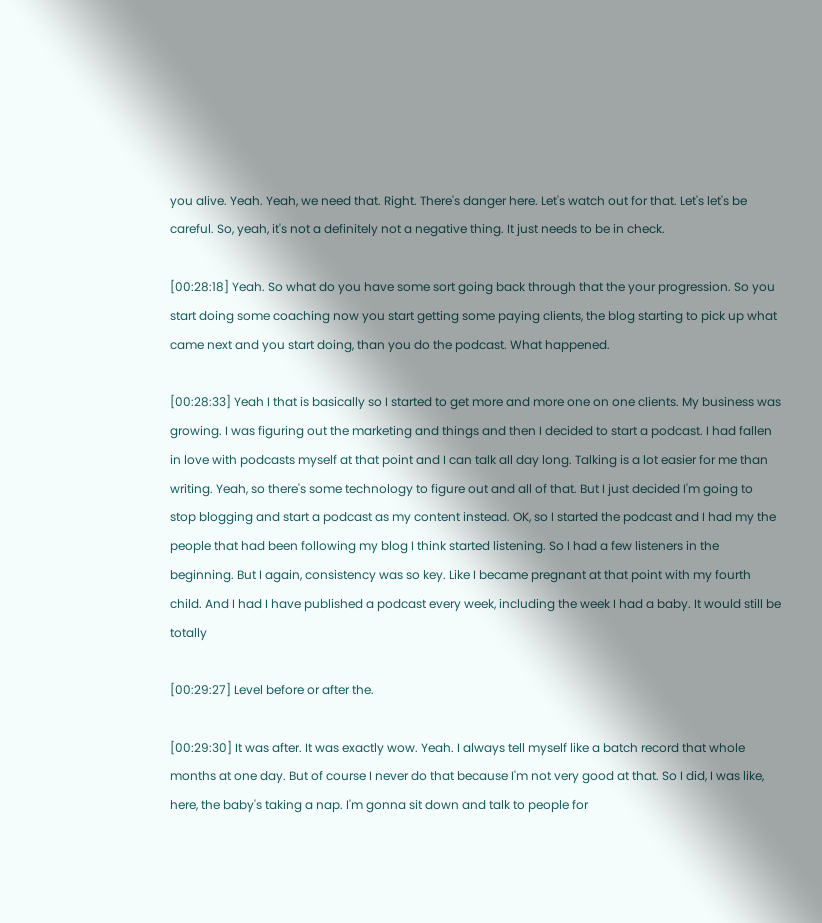you alive. Yeah. Yeah, we need that. Right. There's danger here. Let's watch out for that. Let's let's be careful. So, yeah, it's not a definitely not a negative thing. It just needs to be in check.

[00:28:18] Yeah. So what do you have some sort going back through that the your progression. So you start doing some coaching now you start getting some paying clients, the blog starting to pick up what came next and you start doing, than you do the podcast. What happened.

[00:28:33] Yeah I that is basically so I started to get more and more one on one clients. My business was growing. I was figuring out the marketing and things and then I decided to start a podcast. I had fallen in love with podcasts myself at that point and I can talk all day long. Talking is a lot easier for me than writing. Yeah, so there's some technology to figure out and all of that. But I just decided I'm going to stop blogging and start a podcast as my content instead. OK, so I started the podcast and I had my the people that had been following my blog I think started listening. So I had a few listeners in the beginning. But I again, consistency was so key. Like I became pregnant at that point with my fourth child. And I had I have published a podcast every week, including the week I had a baby. It would still be totally

[00:29:27] Level before or after the.

[00:29:30] It was after. It was exactly wow. Yeah. I always tell myself like a batch record that whole months at one day. But of course I never do that because I'm not very good at that. So I did, I was like, here, the baby's taking a nap. I'm gonna sit down and talk to people for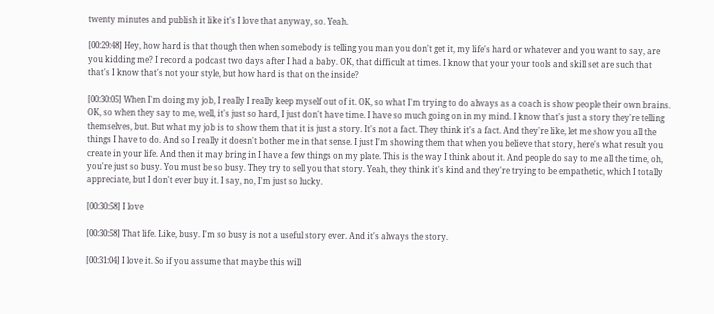twenty minutes and publish it like it's I love that anyway, so. Yeah.

[00:29:48] Hey, how hard is that though then when somebody is telling you man you don't get it, my life's hard or whatever and you want to say, are you kidding me? I record a podcast two days after I had a baby. OK, that difficult at times. I know that your your tools and skill set are such that that's I know that's not your style, but how hard is that on the inside?

[00:30:05] When I'm doing my job, I really I really keep myself out of it. OK, so what I'm trying to do always as a coach is show people their own brains. OK, so when they say to me, well, it's just so hard, I just don't have time. I have so much going on in my mind. I know that's just a story they're telling themselves, but. But what my job is to show them that it is just a story. It's not a fact. They think it's a fact. And they're like, let me show you all the things I have to do. And so I really it doesn't bother me in that sense. I just I'm showing them that when you believe that story, here's what result you create in your life. And then it may bring in I have a few things on my plate. This is the way I think about it. And people do say to me all the time, oh, you're just so busy. You must be so busy. They try to sell you that story. Yeah, they think it's kind and they're trying to be empathetic, which I totally appreciate, but I don't ever buy it. I say, no, I'm just so lucky.

[00:30:58] I love

[00:30:58] That life. Like, busy. I'm so busy is not a useful story ever. And it's always the story.

[00:31:04] I love it. So if you assume that maybe this will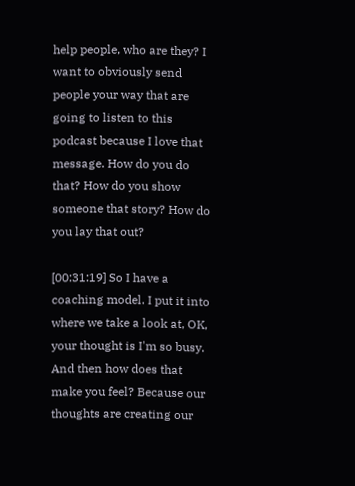help people, who are they? I want to obviously send people your way that are going to listen to this podcast because I love that message. How do you do that? How do you show someone that story? How do you lay that out?

[00:31:19] So I have a coaching model. I put it into where we take a look at, OK, your thought is I'm so busy. And then how does that make you feel? Because our thoughts are creating our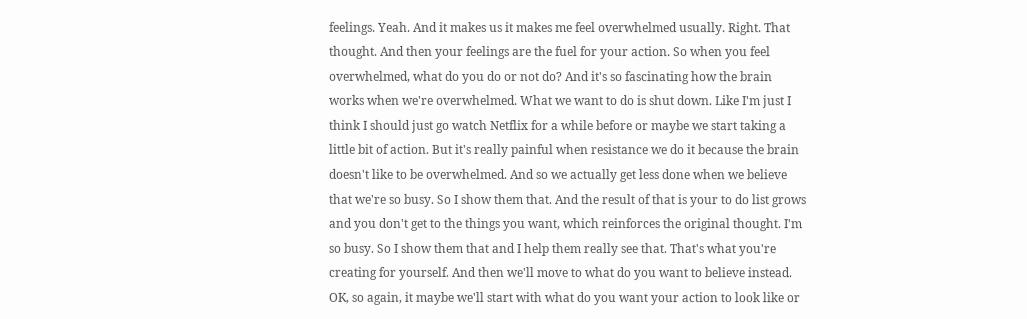feelings. Yeah. And it makes us it makes me feel overwhelmed usually. Right. That thought. And then your feelings are the fuel for your action. So when you feel overwhelmed, what do you do or not do? And it's so fascinating how the brain works when we're overwhelmed. What we want to do is shut down. Like I'm just I think I should just go watch Netflix for a while before or maybe we start taking a little bit of action. But it's really painful when resistance we do it because the brain doesn't like to be overwhelmed. And so we actually get less done when we believe that we're so busy. So I show them that. And the result of that is your to do list grows and you don't get to the things you want, which reinforces the original thought. I'm so busy. So I show them that and I help them really see that. That's what you're creating for yourself. And then we'll move to what do you want to believe instead. OK, so again, it maybe we'll start with what do you want your action to look like or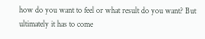how do you want to feel or what result do you want? But ultimately it has to come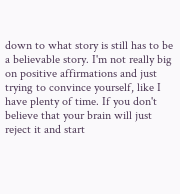down to what story is still has to be a believable story. I'm not really big on positive affirmations and just trying to convince yourself, like I have plenty of time. If you don't believe that your brain will just reject it and start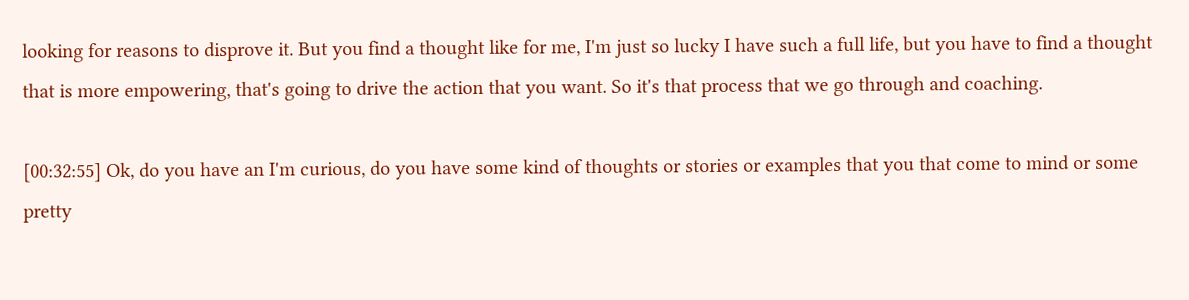looking for reasons to disprove it. But you find a thought like for me, I'm just so lucky I have such a full life, but you have to find a thought that is more empowering, that's going to drive the action that you want. So it's that process that we go through and coaching.

[00:32:55] Ok, do you have an I'm curious, do you have some kind of thoughts or stories or examples that you that come to mind or some pretty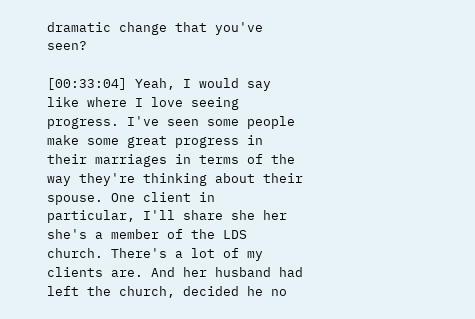dramatic change that you've seen?

[00:33:04] Yeah, I would say like where I love seeing progress. I've seen some people make some great progress in their marriages in terms of the way they're thinking about their spouse. One client in particular, I'll share she her she's a member of the LDS church. There's a lot of my clients are. And her husband had left the church, decided he no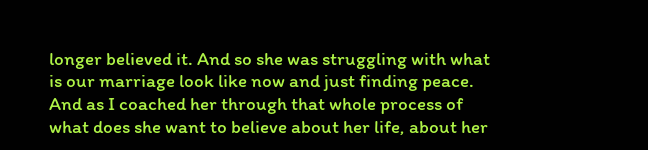longer believed it. And so she was struggling with what is our marriage look like now and just finding peace. And as I coached her through that whole process of what does she want to believe about her life, about her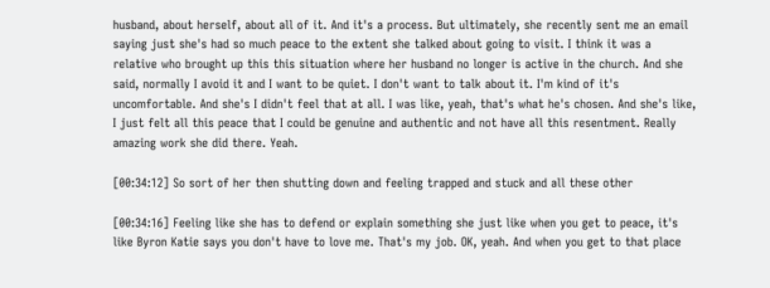husband, about herself, about all of it. And it's a process. But ultimately, she recently sent me an email saying just she's had so much peace to the extent she talked about going to visit. I think it was a relative who brought up this this situation where her husband no longer is active in the church. And she said, normally I avoid it and I want to be quiet. I don't want to talk about it. I'm kind of it's uncomfortable. And she's I didn't feel that at all. I was like, yeah, that's what he's chosen. And she's like, I just felt all this peace that I could be genuine and authentic and not have all this resentment. Really amazing work she did there. Yeah.

[00:34:12] So sort of her then shutting down and feeling trapped and stuck and all these other

[00:34:16] Feeling like she has to defend or explain something she just like when you get to peace, it's like Byron Katie says you don't have to love me. That's my job. OK, yeah. And when you get to that place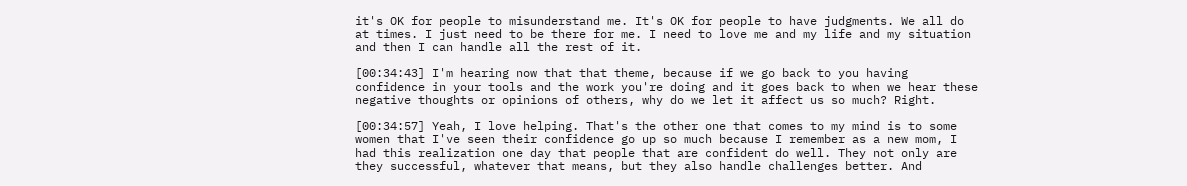it's OK for people to misunderstand me. It's OK for people to have judgments. We all do at times. I just need to be there for me. I need to love me and my life and my situation and then I can handle all the rest of it.

[00:34:43] I'm hearing now that that theme, because if we go back to you having confidence in your tools and the work you're doing and it goes back to when we hear these negative thoughts or opinions of others, why do we let it affect us so much? Right.

[00:34:57] Yeah, I love helping. That's the other one that comes to my mind is to some women that I've seen their confidence go up so much because I remember as a new mom, I had this realization one day that people that are confident do well. They not only are they successful, whatever that means, but they also handle challenges better. And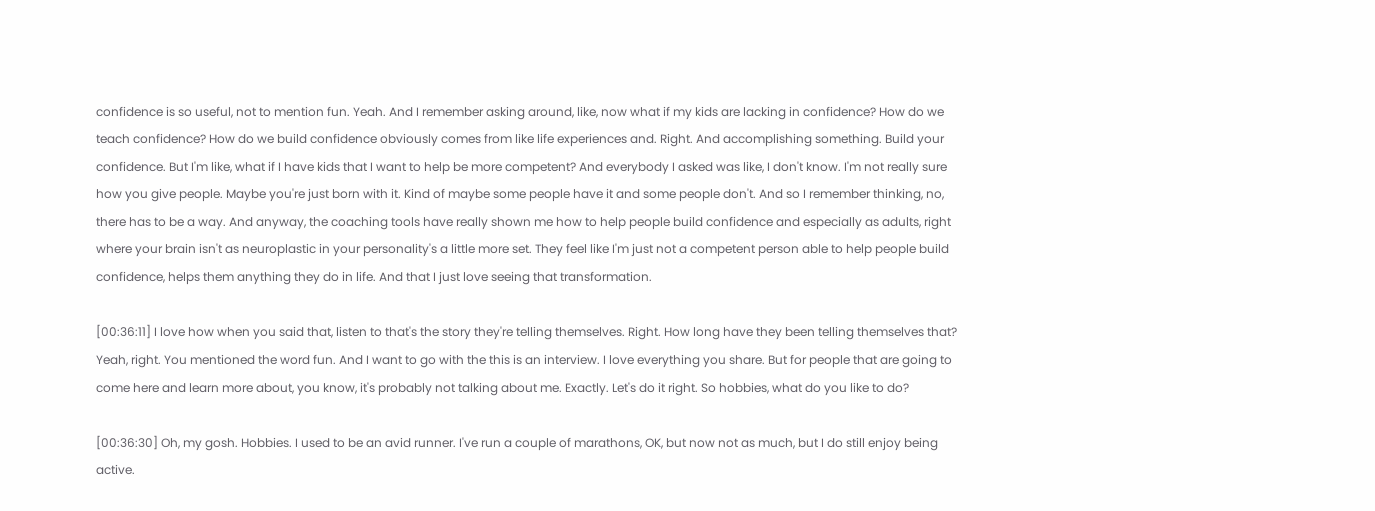confidence is so useful, not to mention fun. Yeah. And I remember asking around, like, now what if my kids are lacking in confidence? How do we teach confidence? How do we build confidence obviously comes from like life experiences and. Right. And accomplishing something. Build your confidence. But I'm like, what if I have kids that I want to help be more competent? And everybody I asked was like, I don't know. I'm not really sure how you give people. Maybe you're just born with it. Kind of maybe some people have it and some people don't. And so I remember thinking, no, there has to be a way. And anyway, the coaching tools have really shown me how to help people build confidence and especially as adults, right where your brain isn't as neuroplastic in your personality's a little more set. They feel like I'm just not a competent person able to help people build confidence, helps them anything they do in life. And that I just love seeing that transformation.

[00:36:11] I love how when you said that, listen to that's the story they're telling themselves. Right. How long have they been telling themselves that? Yeah, right. You mentioned the word fun. And I want to go with the this is an interview. I love everything you share. But for people that are going to come here and learn more about, you know, it's probably not talking about me. Exactly. Let's do it right. So hobbies, what do you like to do?

[00:36:30] Oh, my gosh. Hobbies. I used to be an avid runner. I've run a couple of marathons, OK, but now not as much, but I do still enjoy being active.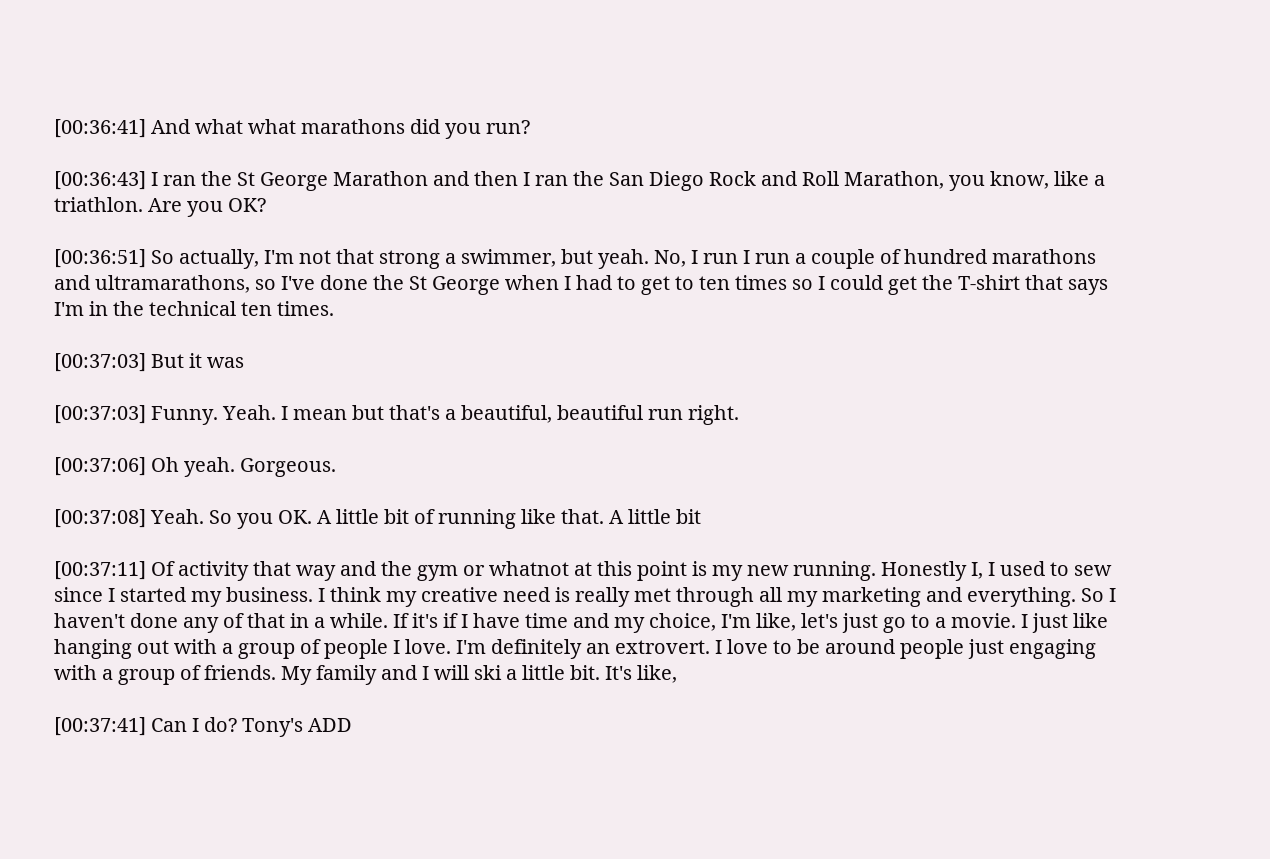[00:36:41] And what what marathons did you run?

[00:36:43] I ran the St George Marathon and then I ran the San Diego Rock and Roll Marathon, you know, like a triathlon. Are you OK?

[00:36:51] So actually, I'm not that strong a swimmer, but yeah. No, I run I run a couple of hundred marathons and ultramarathons, so I've done the St George when I had to get to ten times so I could get the T-shirt that says I'm in the technical ten times.

[00:37:03] But it was

[00:37:03] Funny. Yeah. I mean but that's a beautiful, beautiful run right.

[00:37:06] Oh yeah. Gorgeous.

[00:37:08] Yeah. So you OK. A little bit of running like that. A little bit

[00:37:11] Of activity that way and the gym or whatnot at this point is my new running. Honestly I, I used to sew since I started my business. I think my creative need is really met through all my marketing and everything. So I haven't done any of that in a while. If it's if I have time and my choice, I'm like, let's just go to a movie. I just like hanging out with a group of people I love. I'm definitely an extrovert. I love to be around people just engaging with a group of friends. My family and I will ski a little bit. It's like,

[00:37:41] Can I do? Tony's ADD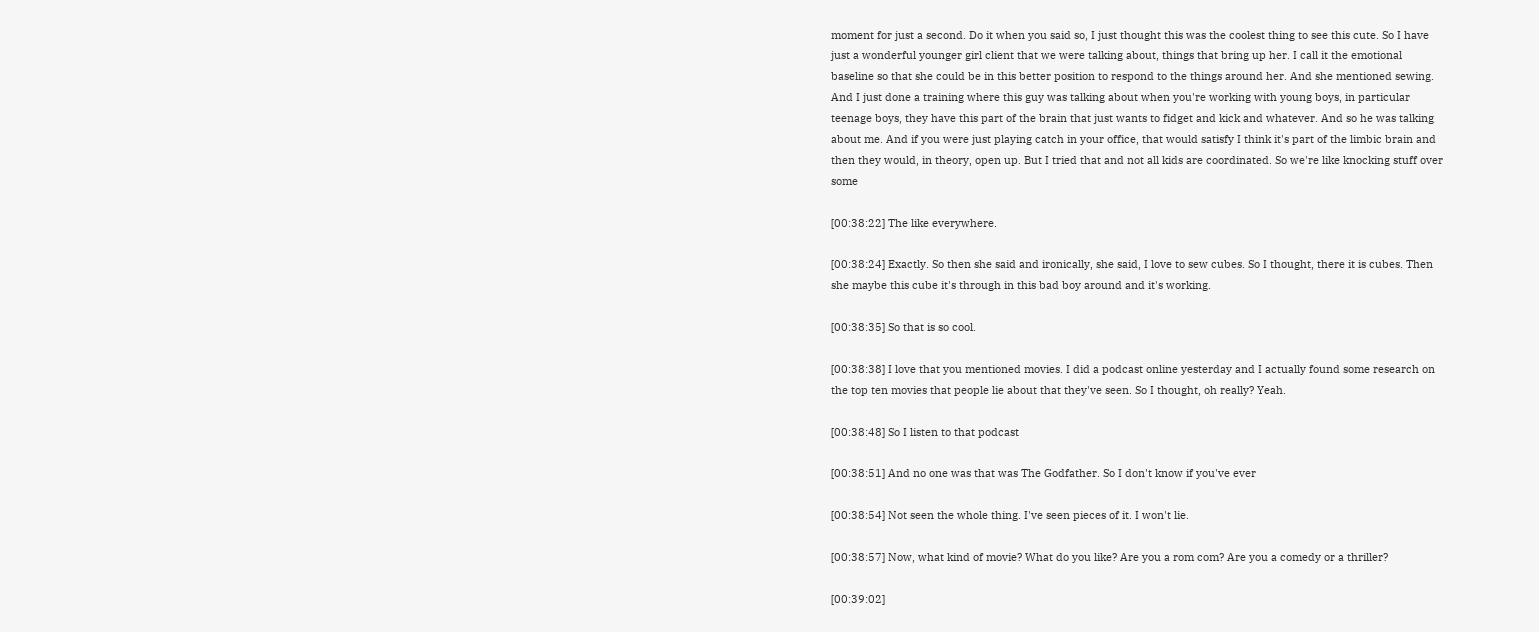moment for just a second. Do it when you said so, I just thought this was the coolest thing to see this cute. So I have just a wonderful younger girl client that we were talking about, things that bring up her. I call it the emotional baseline so that she could be in this better position to respond to the things around her. And she mentioned sewing. And I just done a training where this guy was talking about when you're working with young boys, in particular teenage boys, they have this part of the brain that just wants to fidget and kick and whatever. And so he was talking about me. And if you were just playing catch in your office, that would satisfy I think it's part of the limbic brain and then they would, in theory, open up. But I tried that and not all kids are coordinated. So we're like knocking stuff over some

[00:38:22] The like everywhere.

[00:38:24] Exactly. So then she said and ironically, she said, I love to sew cubes. So I thought, there it is cubes. Then she maybe this cube it's through in this bad boy around and it's working.

[00:38:35] So that is so cool.

[00:38:38] I love that you mentioned movies. I did a podcast online yesterday and I actually found some research on the top ten movies that people lie about that they've seen. So I thought, oh really? Yeah.

[00:38:48] So I listen to that podcast

[00:38:51] And no one was that was The Godfather. So I don't know if you've ever

[00:38:54] Not seen the whole thing. I've seen pieces of it. I won't lie.

[00:38:57] Now, what kind of movie? What do you like? Are you a rom com? Are you a comedy or a thriller?

[00:39:02]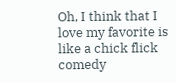Oh, I think that I love my favorite is like a chick flick comedy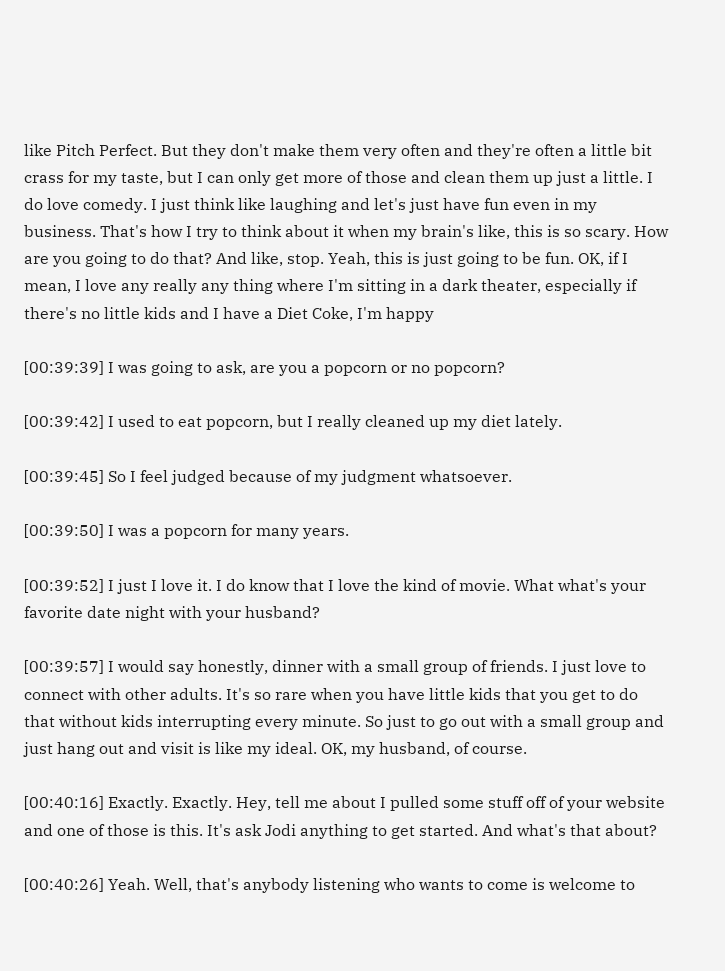like Pitch Perfect. But they don't make them very often and they're often a little bit crass for my taste, but I can only get more of those and clean them up just a little. I do love comedy. I just think like laughing and let's just have fun even in my business. That's how I try to think about it when my brain's like, this is so scary. How are you going to do that? And like, stop. Yeah, this is just going to be fun. OK, if I mean, I love any really any thing where I'm sitting in a dark theater, especially if there's no little kids and I have a Diet Coke, I'm happy

[00:39:39] I was going to ask, are you a popcorn or no popcorn?

[00:39:42] I used to eat popcorn, but I really cleaned up my diet lately.

[00:39:45] So I feel judged because of my judgment whatsoever.

[00:39:50] I was a popcorn for many years.

[00:39:52] I just I love it. I do know that I love the kind of movie. What what's your favorite date night with your husband?

[00:39:57] I would say honestly, dinner with a small group of friends. I just love to connect with other adults. It's so rare when you have little kids that you get to do that without kids interrupting every minute. So just to go out with a small group and just hang out and visit is like my ideal. OK, my husband, of course.

[00:40:16] Exactly. Exactly. Hey, tell me about I pulled some stuff off of your website and one of those is this. It's ask Jodi anything to get started. And what's that about?

[00:40:26] Yeah. Well, that's anybody listening who wants to come is welcome to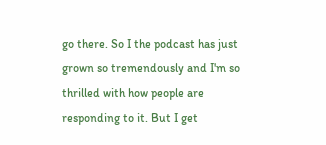go there. So I the podcast has just grown so tremendously and I'm so thrilled with how people are responding to it. But I get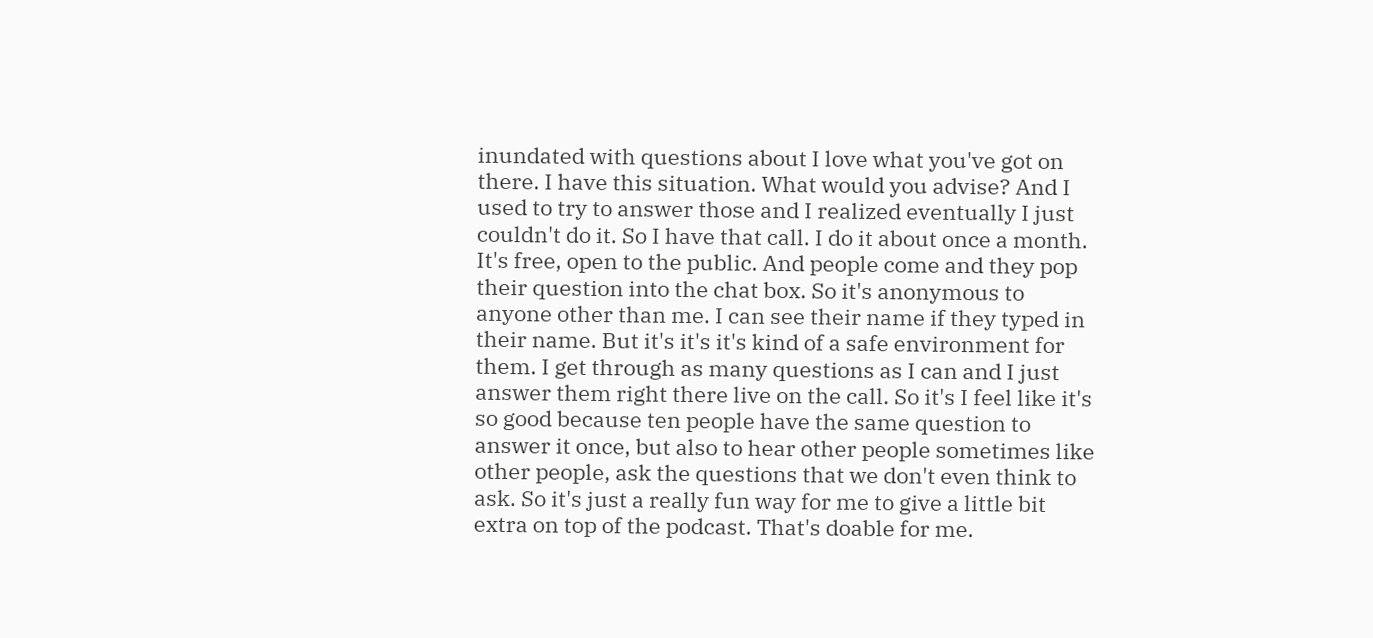inundated with questions about I love what you've got on there. I have this situation. What would you advise? And I used to try to answer those and I realized eventually I just couldn't do it. So I have that call. I do it about once a month. It's free, open to the public. And people come and they pop their question into the chat box. So it's anonymous to anyone other than me. I can see their name if they typed in their name. But it's it's it's kind of a safe environment for them. I get through as many questions as I can and I just answer them right there live on the call. So it's I feel like it's so good because ten people have the same question to answer it once, but also to hear other people sometimes like other people, ask the questions that we don't even think to ask. So it's just a really fun way for me to give a little bit extra on top of the podcast. That's doable for me.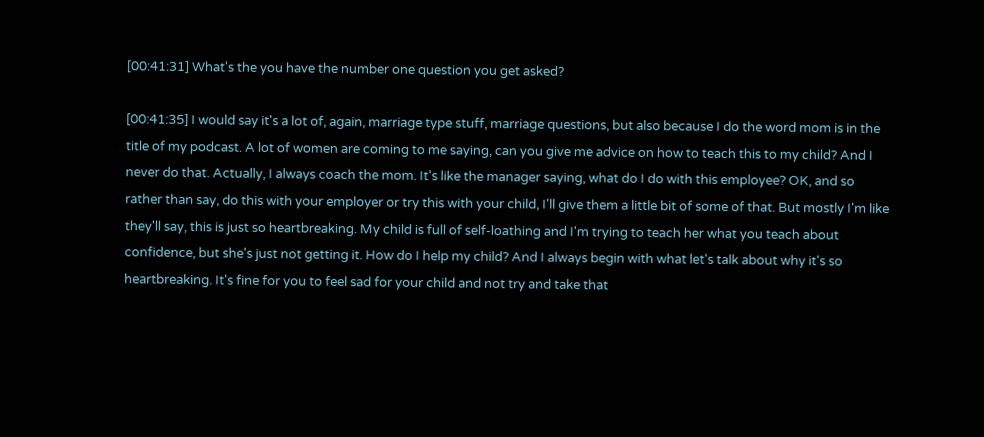[00:41:31] What's the you have the number one question you get asked?

[00:41:35] I would say it's a lot of, again, marriage type stuff, marriage questions, but also because I do the word mom is in the title of my podcast. A lot of women are coming to me saying, can you give me advice on how to teach this to my child? And I never do that. Actually, I always coach the mom. It's like the manager saying, what do I do with this employee? OK, and so rather than say, do this with your employer or try this with your child, I'll give them a little bit of some of that. But mostly I'm like they'll say, this is just so heartbreaking. My child is full of self-loathing and I'm trying to teach her what you teach about confidence, but she's just not getting it. How do I help my child? And I always begin with what let's talk about why it's so heartbreaking. It's fine for you to feel sad for your child and not try and take that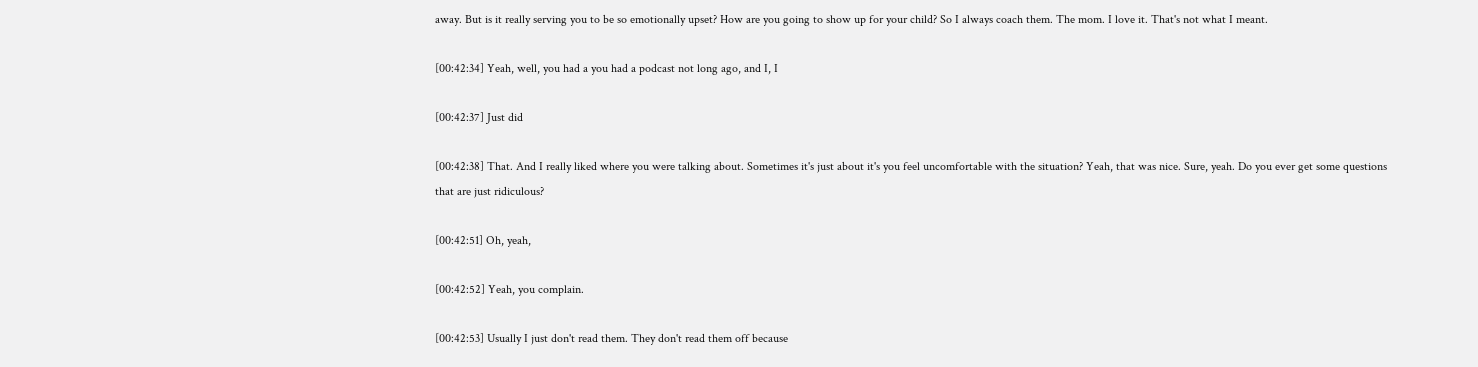away. But is it really serving you to be so emotionally upset? How are you going to show up for your child? So I always coach them. The mom. I love it. That's not what I meant.

[00:42:34] Yeah, well, you had a you had a podcast not long ago, and I, I

[00:42:37] Just did

[00:42:38] That. And I really liked where you were talking about. Sometimes it's just about it's you feel uncomfortable with the situation? Yeah, that was nice. Sure, yeah. Do you ever get some questions that are just ridiculous?

[00:42:51] Oh, yeah,

[00:42:52] Yeah, you complain.

[00:42:53] Usually I just don't read them. They don't read them off because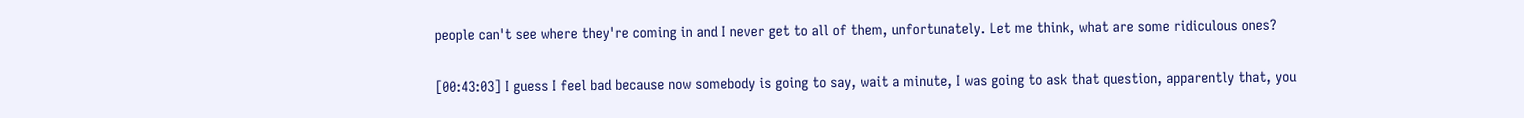people can't see where they're coming in and I never get to all of them, unfortunately. Let me think, what are some ridiculous ones?

[00:43:03] I guess I feel bad because now somebody is going to say, wait a minute, I was going to ask that question, apparently that, you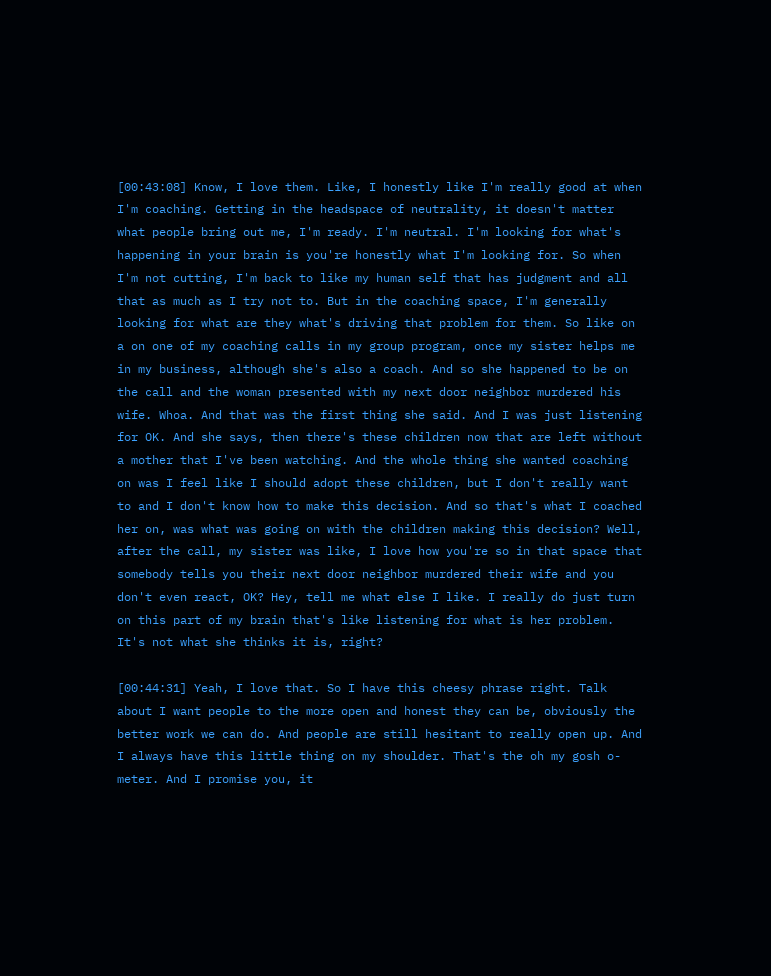[00:43:08] Know, I love them. Like, I honestly like I'm really good at when I'm coaching. Getting in the headspace of neutrality, it doesn't matter what people bring out me, I'm ready. I'm neutral. I'm looking for what's happening in your brain is you're honestly what I'm looking for. So when I'm not cutting, I'm back to like my human self that has judgment and all that as much as I try not to. But in the coaching space, I'm generally looking for what are they what's driving that problem for them. So like on a on one of my coaching calls in my group program, once my sister helps me in my business, although she's also a coach. And so she happened to be on the call and the woman presented with my next door neighbor murdered his wife. Whoa. And that was the first thing she said. And I was just listening for OK. And she says, then there's these children now that are left without a mother that I've been watching. And the whole thing she wanted coaching on was I feel like I should adopt these children, but I don't really want to and I don't know how to make this decision. And so that's what I coached her on, was what was going on with the children making this decision? Well, after the call, my sister was like, I love how you're so in that space that somebody tells you their next door neighbor murdered their wife and you don't even react, OK? Hey, tell me what else I like. I really do just turn on this part of my brain that's like listening for what is her problem. It's not what she thinks it is, right?

[00:44:31] Yeah, I love that. So I have this cheesy phrase right. Talk about I want people to the more open and honest they can be, obviously the better work we can do. And people are still hesitant to really open up. And I always have this little thing on my shoulder. That's the oh my gosh o-meter. And I promise you, it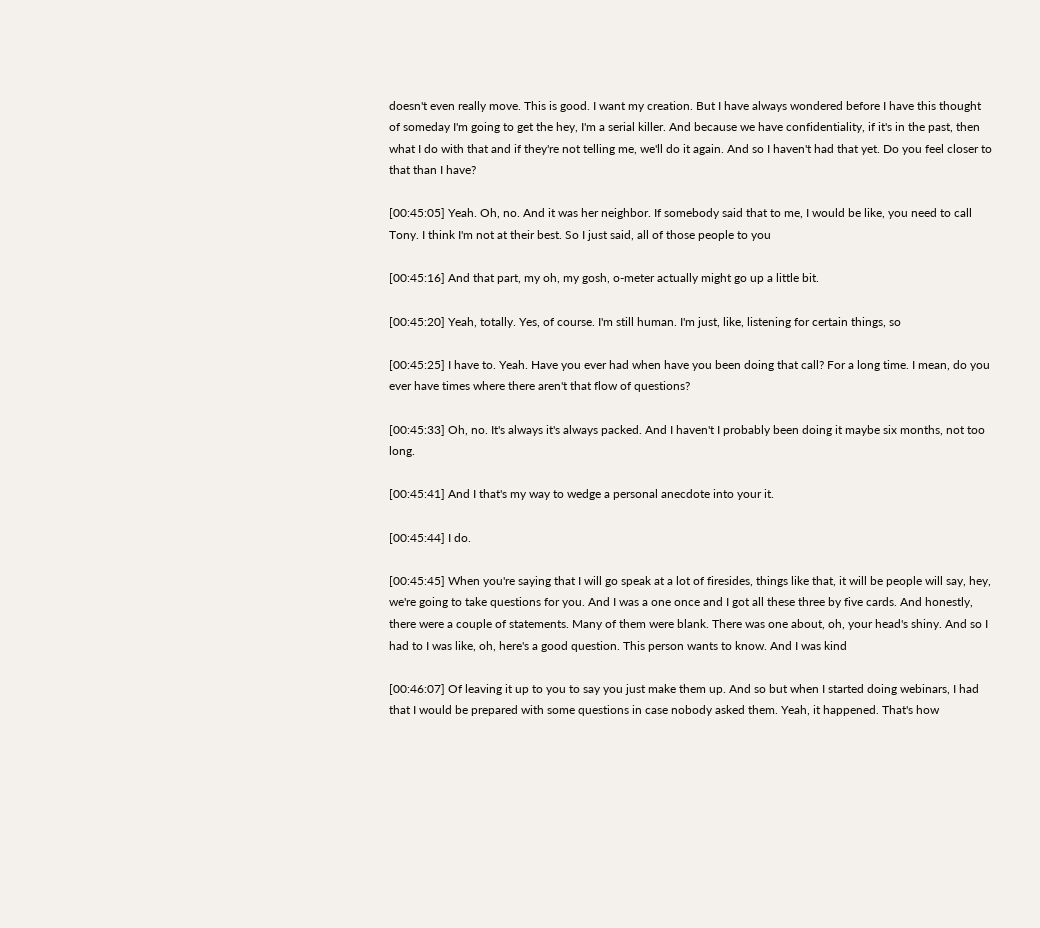doesn't even really move. This is good. I want my creation. But I have always wondered before I have this thought of someday I'm going to get the hey, I'm a serial killer. And because we have confidentiality, if it's in the past, then what I do with that and if they're not telling me, we'll do it again. And so I haven't had that yet. Do you feel closer to that than I have?

[00:45:05] Yeah. Oh, no. And it was her neighbor. If somebody said that to me, I would be like, you need to call Tony. I think I'm not at their best. So I just said, all of those people to you

[00:45:16] And that part, my oh, my gosh, o-meter actually might go up a little bit.

[00:45:20] Yeah, totally. Yes, of course. I'm still human. I'm just, like, listening for certain things, so

[00:45:25] I have to. Yeah. Have you ever had when have you been doing that call? For a long time. I mean, do you ever have times where there aren't that flow of questions?

[00:45:33] Oh, no. It's always it's always packed. And I haven't I probably been doing it maybe six months, not too long.

[00:45:41] And I that's my way to wedge a personal anecdote into your it.

[00:45:44] I do.

[00:45:45] When you're saying that I will go speak at a lot of firesides, things like that, it will be people will say, hey, we're going to take questions for you. And I was a one once and I got all these three by five cards. And honestly, there were a couple of statements. Many of them were blank. There was one about, oh, your head's shiny. And so I had to I was like, oh, here's a good question. This person wants to know. And I was kind

[00:46:07] Of leaving it up to you to say you just make them up. And so but when I started doing webinars, I had that I would be prepared with some questions in case nobody asked them. Yeah, it happened. That's how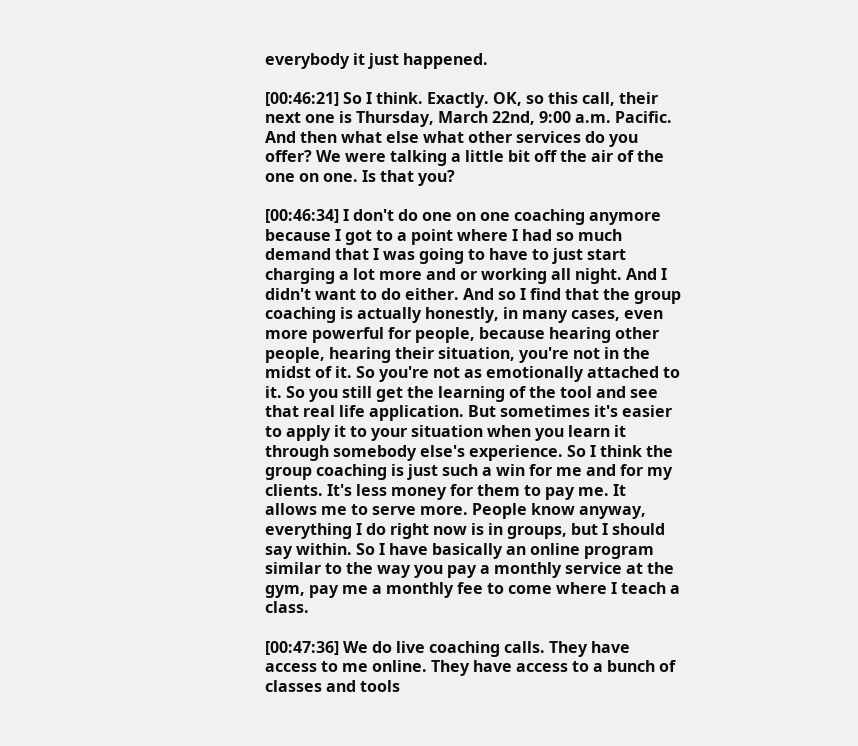everybody it just happened.

[00:46:21] So I think. Exactly. OK, so this call, their next one is Thursday, March 22nd, 9:00 a.m. Pacific. And then what else what other services do you offer? We were talking a little bit off the air of the one on one. Is that you?

[00:46:34] I don't do one on one coaching anymore because I got to a point where I had so much demand that I was going to have to just start charging a lot more and or working all night. And I didn't want to do either. And so I find that the group coaching is actually honestly, in many cases, even more powerful for people, because hearing other people, hearing their situation, you're not in the midst of it. So you're not as emotionally attached to it. So you still get the learning of the tool and see that real life application. But sometimes it's easier to apply it to your situation when you learn it through somebody else's experience. So I think the group coaching is just such a win for me and for my clients. It's less money for them to pay me. It allows me to serve more. People know anyway, everything I do right now is in groups, but I should say within. So I have basically an online program similar to the way you pay a monthly service at the gym, pay me a monthly fee to come where I teach a class.

[00:47:36] We do live coaching calls. They have access to me online. They have access to a bunch of classes and tools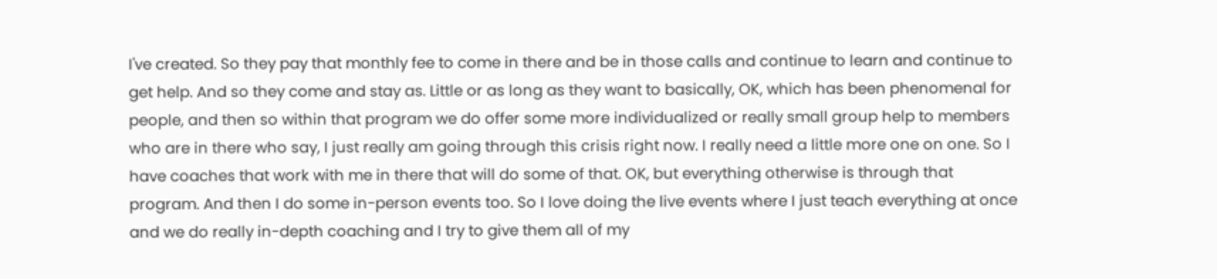I've created. So they pay that monthly fee to come in there and be in those calls and continue to learn and continue to get help. And so they come and stay as. Little or as long as they want to basically, OK, which has been phenomenal for people, and then so within that program we do offer some more individualized or really small group help to members who are in there who say, I just really am going through this crisis right now. I really need a little more one on one. So I have coaches that work with me in there that will do some of that. OK, but everything otherwise is through that program. And then I do some in-person events too. So I love doing the live events where I just teach everything at once and we do really in-depth coaching and I try to give them all of my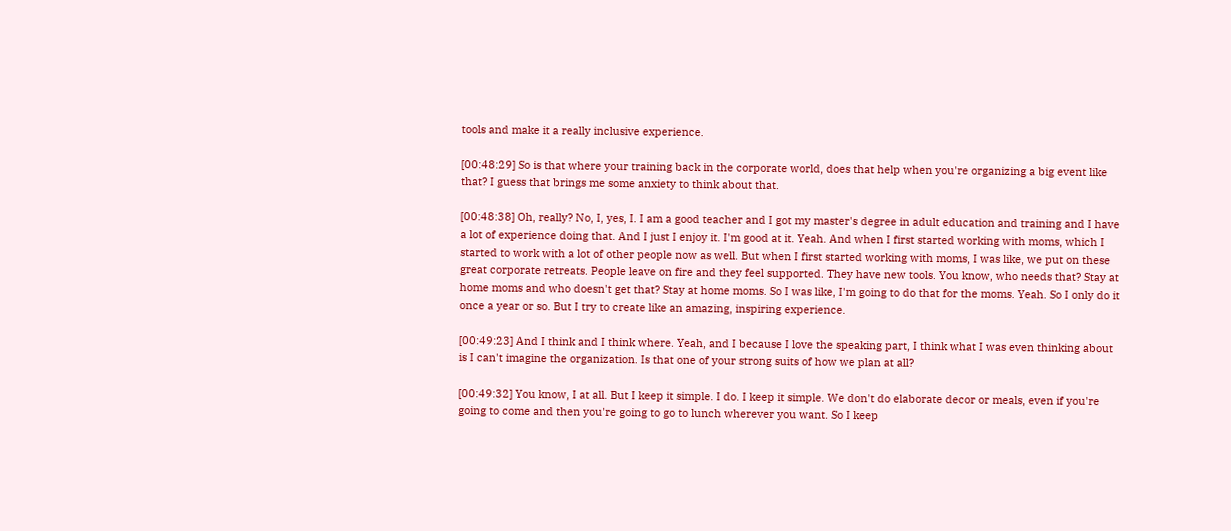tools and make it a really inclusive experience.

[00:48:29] So is that where your training back in the corporate world, does that help when you're organizing a big event like that? I guess that brings me some anxiety to think about that.

[00:48:38] Oh, really? No, I, yes, I. I am a good teacher and I got my master's degree in adult education and training and I have a lot of experience doing that. And I just I enjoy it. I'm good at it. Yeah. And when I first started working with moms, which I started to work with a lot of other people now as well. But when I first started working with moms, I was like, we put on these great corporate retreats. People leave on fire and they feel supported. They have new tools. You know, who needs that? Stay at home moms and who doesn't get that? Stay at home moms. So I was like, I'm going to do that for the moms. Yeah. So I only do it once a year or so. But I try to create like an amazing, inspiring experience.

[00:49:23] And I think and I think where. Yeah, and I because I love the speaking part, I think what I was even thinking about is I can't imagine the organization. Is that one of your strong suits of how we plan at all?

[00:49:32] You know, I at all. But I keep it simple. I do. I keep it simple. We don't do elaborate decor or meals, even if you're going to come and then you're going to go to lunch wherever you want. So I keep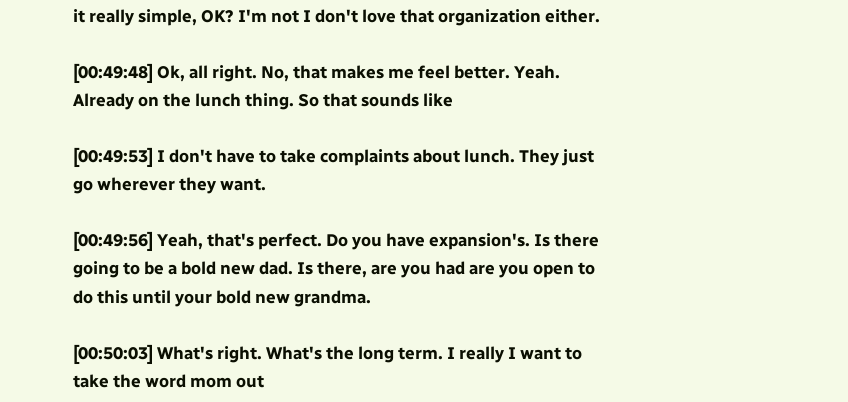it really simple, OK? I'm not I don't love that organization either.

[00:49:48] Ok, all right. No, that makes me feel better. Yeah. Already on the lunch thing. So that sounds like

[00:49:53] I don't have to take complaints about lunch. They just go wherever they want.

[00:49:56] Yeah, that's perfect. Do you have expansion's. Is there going to be a bold new dad. Is there, are you had are you open to do this until your bold new grandma.

[00:50:03] What's right. What's the long term. I really I want to take the word mom out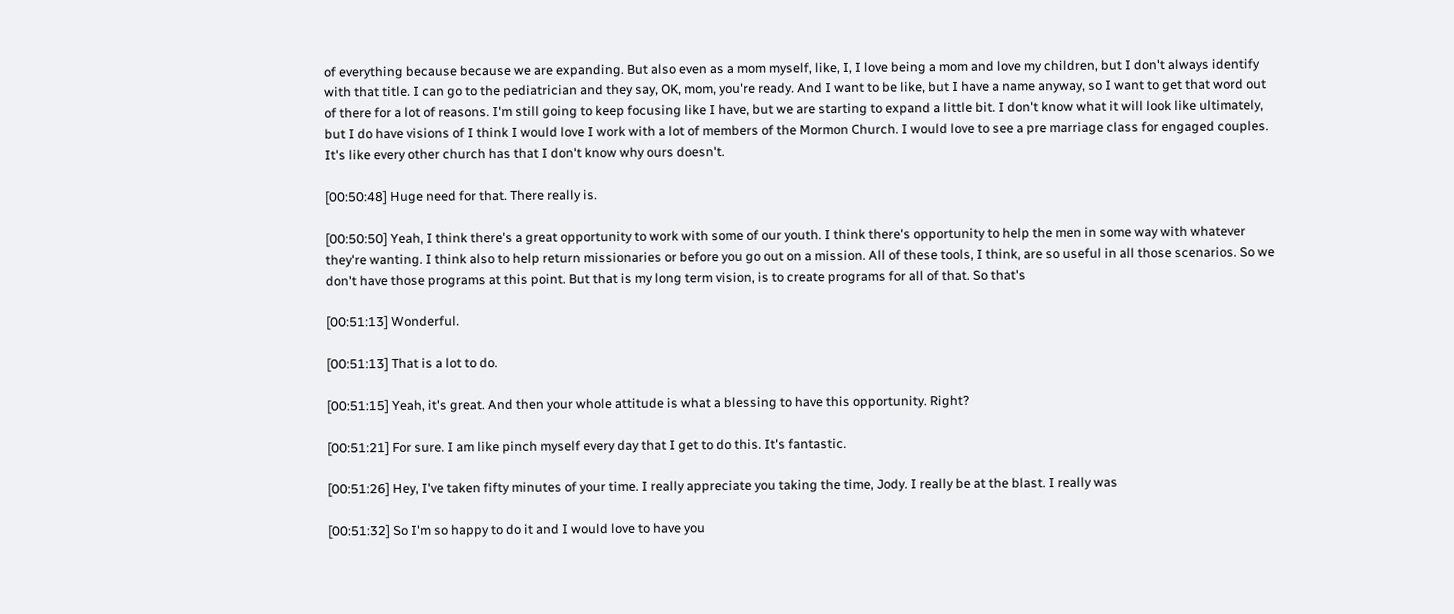of everything because because we are expanding. But also even as a mom myself, like, I, I love being a mom and love my children, but I don't always identify with that title. I can go to the pediatrician and they say, OK, mom, you're ready. And I want to be like, but I have a name anyway, so I want to get that word out of there for a lot of reasons. I'm still going to keep focusing like I have, but we are starting to expand a little bit. I don't know what it will look like ultimately, but I do have visions of I think I would love I work with a lot of members of the Mormon Church. I would love to see a pre marriage class for engaged couples. It's like every other church has that I don't know why ours doesn't.

[00:50:48] Huge need for that. There really is.

[00:50:50] Yeah, I think there's a great opportunity to work with some of our youth. I think there's opportunity to help the men in some way with whatever they're wanting. I think also to help return missionaries or before you go out on a mission. All of these tools, I think, are so useful in all those scenarios. So we don't have those programs at this point. But that is my long term vision, is to create programs for all of that. So that's

[00:51:13] Wonderful.

[00:51:13] That is a lot to do.

[00:51:15] Yeah, it's great. And then your whole attitude is what a blessing to have this opportunity. Right?

[00:51:21] For sure. I am like pinch myself every day that I get to do this. It's fantastic.

[00:51:26] Hey, I've taken fifty minutes of your time. I really appreciate you taking the time, Jody. I really be at the blast. I really was

[00:51:32] So I'm so happy to do it and I would love to have you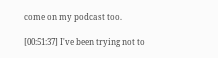come on my podcast too.

[00:51:37] I've been trying not to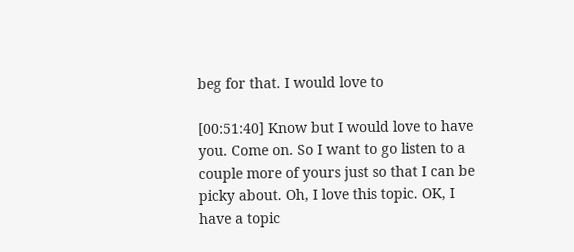beg for that. I would love to

[00:51:40] Know but I would love to have you. Come on. So I want to go listen to a couple more of yours just so that I can be picky about. Oh, I love this topic. OK, I have a topic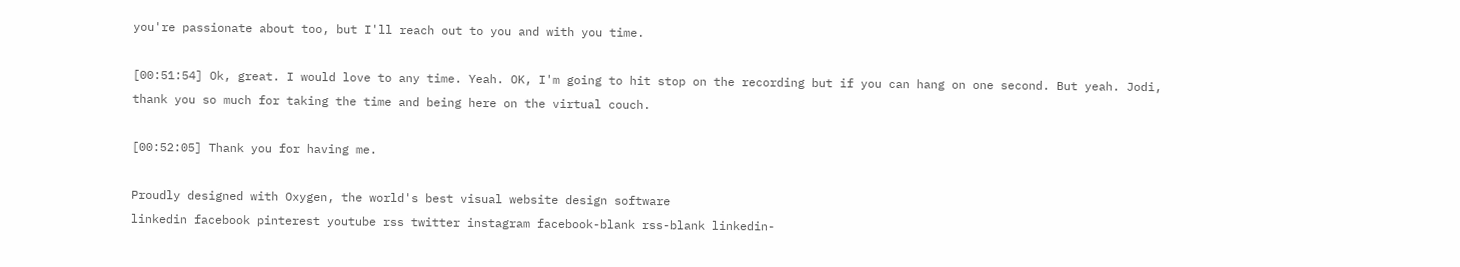you're passionate about too, but I'll reach out to you and with you time.

[00:51:54] Ok, great. I would love to any time. Yeah. OK, I'm going to hit stop on the recording but if you can hang on one second. But yeah. Jodi, thank you so much for taking the time and being here on the virtual couch.

[00:52:05] Thank you for having me.

Proudly designed with Oxygen, the world's best visual website design software
linkedin facebook pinterest youtube rss twitter instagram facebook-blank rss-blank linkedin-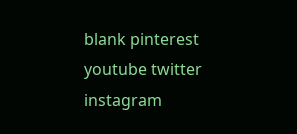blank pinterest youtube twitter instagram